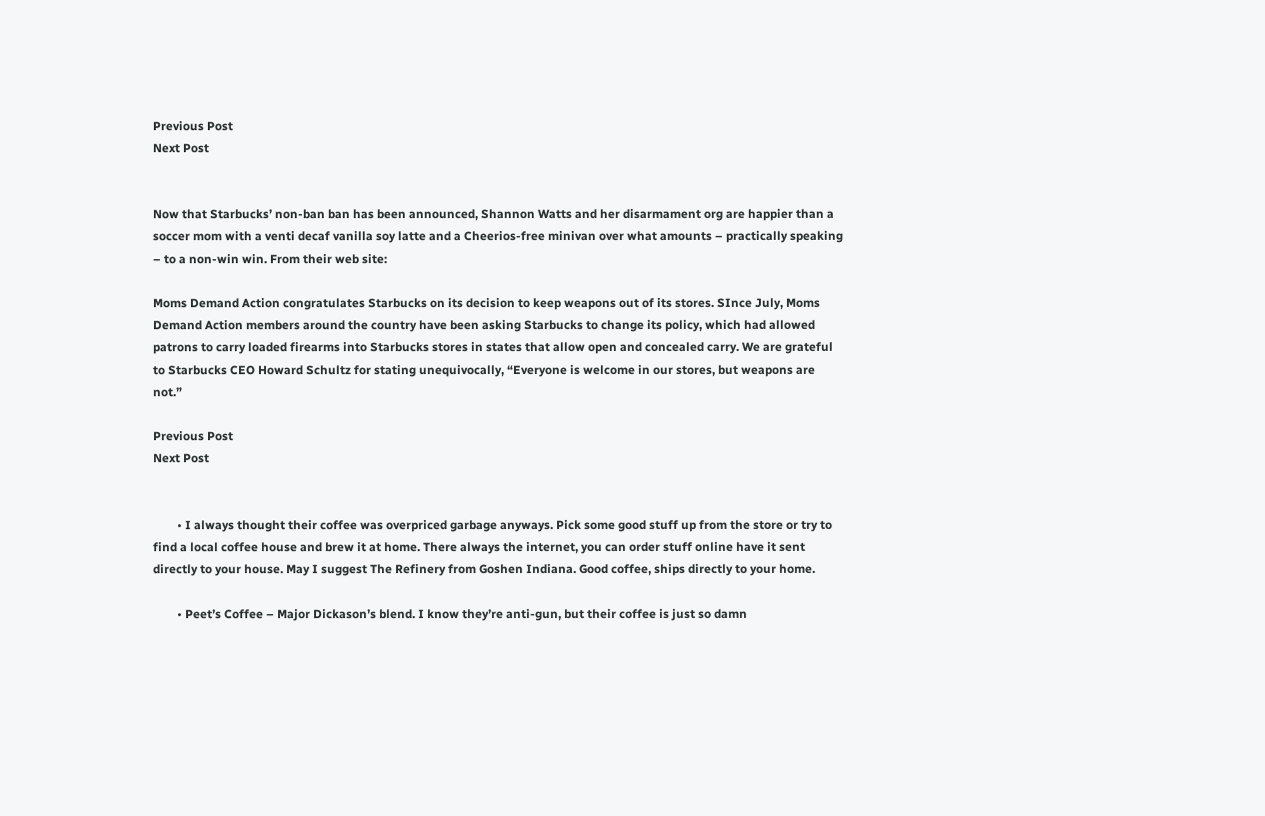Previous Post
Next Post


Now that Starbucks’ non-ban ban has been announced, Shannon Watts and her disarmament org are happier than a soccer mom with a venti decaf vanilla soy latte and a Cheerios-free minivan over what amounts – practically speaking – to a non-win win. From their web site:

Moms Demand Action congratulates Starbucks on its decision to keep weapons out of its stores. SInce July, Moms Demand Action members around the country have been asking Starbucks to change its policy, which had allowed patrons to carry loaded firearms into Starbucks stores in states that allow open and concealed carry. We are grateful to Starbucks CEO Howard Schultz for stating unequivocally, “Everyone is welcome in our stores, but weapons are not.”

Previous Post
Next Post


        • I always thought their coffee was overpriced garbage anyways. Pick some good stuff up from the store or try to find a local coffee house and brew it at home. There always the internet, you can order stuff online have it sent directly to your house. May I suggest The Refinery from Goshen Indiana. Good coffee, ships directly to your home.

        • Peet’s Coffee – Major Dickason’s blend. I know they’re anti-gun, but their coffee is just so damn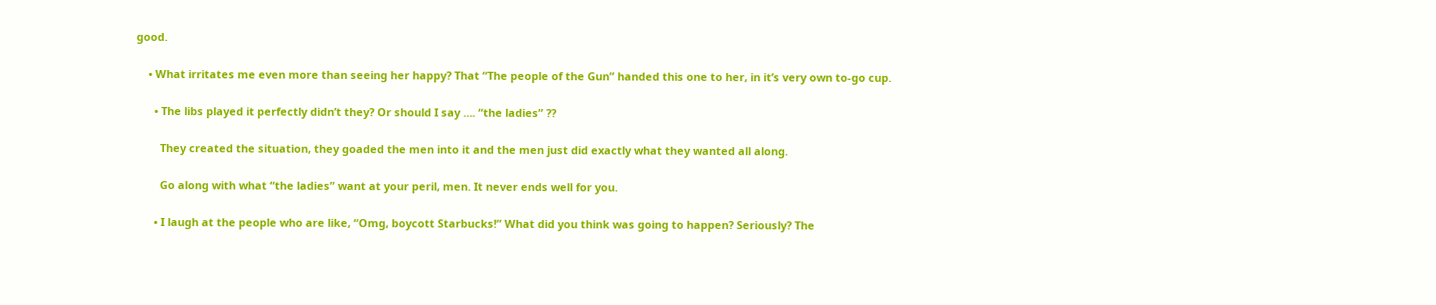good.

    • What irritates me even more than seeing her happy? That “The people of the Gun” handed this one to her, in it’s very own to-go cup.

      • The libs played it perfectly didn’t they? Or should I say …. “the ladies” ??

        They created the situation, they goaded the men into it and the men just did exactly what they wanted all along.

        Go along with what “the ladies” want at your peril, men. It never ends well for you.

      • I laugh at the people who are like, “Omg, boycott Starbucks!” What did you think was going to happen? Seriously? The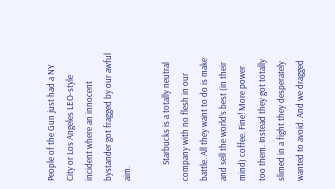People of the Gun just had a NY City or Los Angeles LEO-style incident where an innocent bystander got fragged by our awful aim.

        Starbucks is a totally neutral company with no flesh in our battle. All they want to do is make and sell the world’s best (in their mind) coffee. Fine! More power too them. Instead they got totally slimed in a fight they desperately wanted to avoid. And we dragged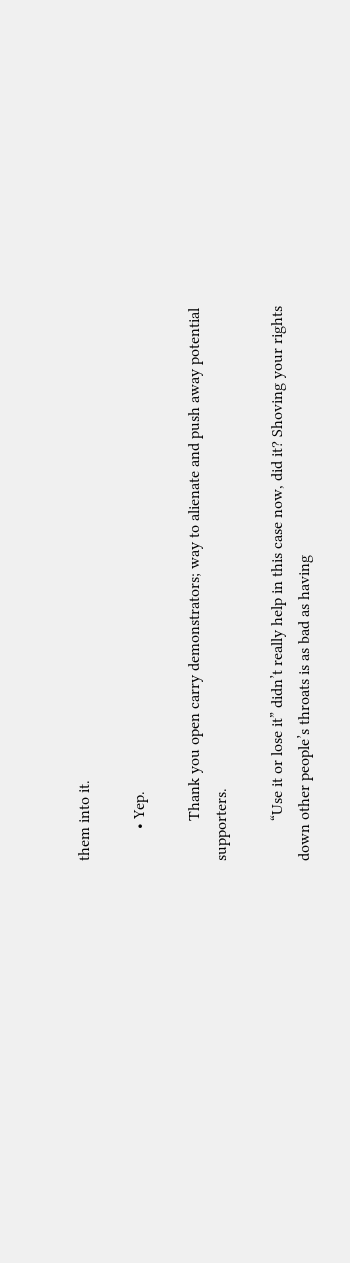them into it.

        • Yep.

          Thank you open carry demonstrators; way to alienate and push away potential supporters.

          “Use it or lose it” didn’t really help in this case now, did it? Shoving your rights down other people’s throats is as bad as having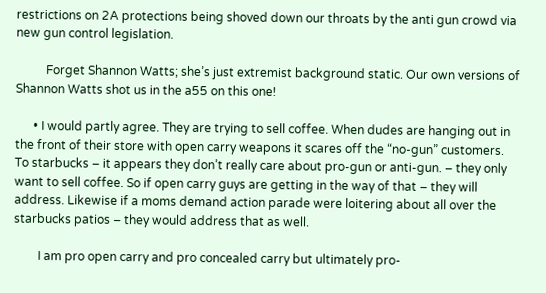restrictions on 2A protections being shoved down our throats by the anti gun crowd via new gun control legislation.

          Forget Shannon Watts; she’s just extremist background static. Our own versions of Shannon Watts shot us in the a55 on this one!

      • I would partly agree. They are trying to sell coffee. When dudes are hanging out in the front of their store with open carry weapons it scares off the “no-gun” customers. To starbucks – it appears they don’t really care about pro-gun or anti-gun. – they only want to sell coffee. So if open carry guys are getting in the way of that – they will address. Likewise if a moms demand action parade were loitering about all over the starbucks patios – they would address that as well.

        I am pro open carry and pro concealed carry but ultimately pro-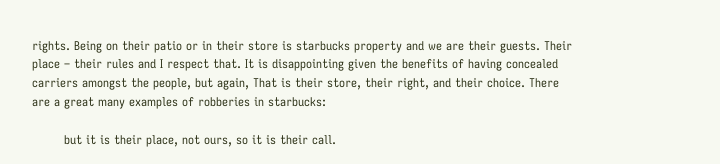rights. Being on their patio or in their store is starbucks property and we are their guests. Their place – their rules and I respect that. It is disappointing given the benefits of having concealed carriers amongst the people, but again, That is their store, their right, and their choice. There are a great many examples of robberies in starbucks:

        but it is their place, not ours, so it is their call.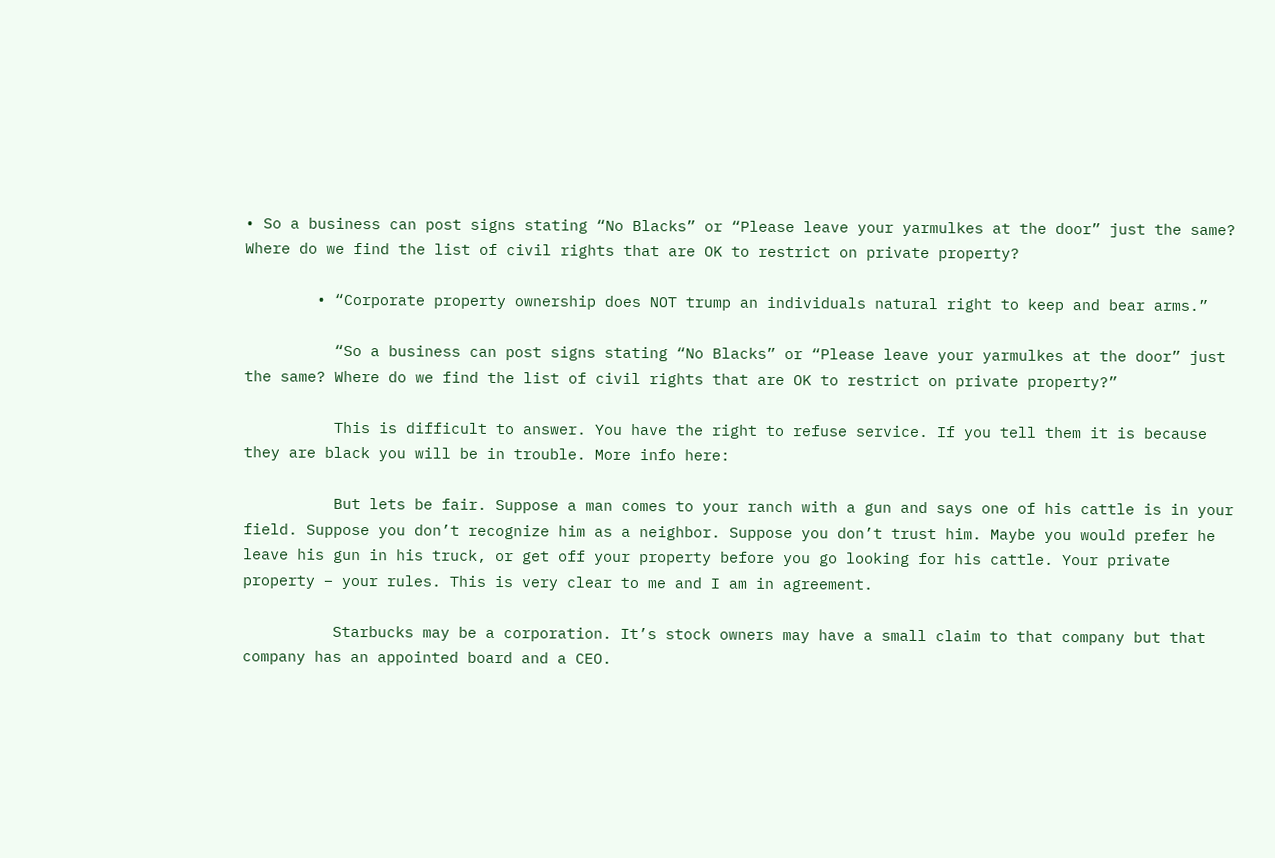• So a business can post signs stating “No Blacks” or “Please leave your yarmulkes at the door” just the same? Where do we find the list of civil rights that are OK to restrict on private property?

        • “Corporate property ownership does NOT trump an individuals natural right to keep and bear arms.”

          “So a business can post signs stating “No Blacks” or “Please leave your yarmulkes at the door” just the same? Where do we find the list of civil rights that are OK to restrict on private property?”

          This is difficult to answer. You have the right to refuse service. If you tell them it is because they are black you will be in trouble. More info here:

          But lets be fair. Suppose a man comes to your ranch with a gun and says one of his cattle is in your field. Suppose you don’t recognize him as a neighbor. Suppose you don’t trust him. Maybe you would prefer he leave his gun in his truck, or get off your property before you go looking for his cattle. Your private property – your rules. This is very clear to me and I am in agreement.

          Starbucks may be a corporation. It’s stock owners may have a small claim to that company but that company has an appointed board and a CEO.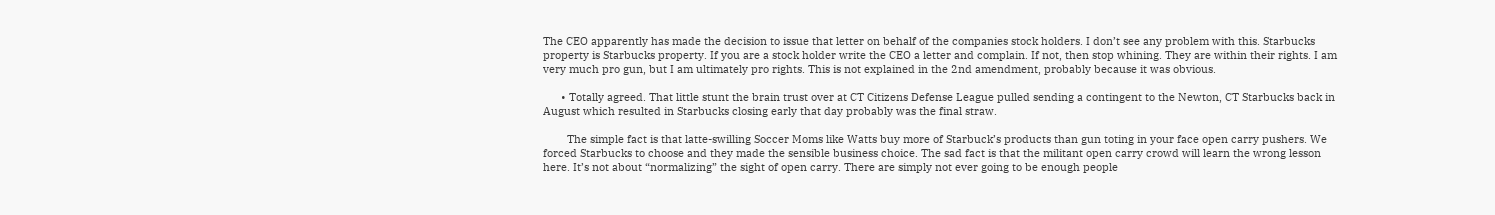The CEO apparently has made the decision to issue that letter on behalf of the companies stock holders. I don’t see any problem with this. Starbucks property is Starbucks property. If you are a stock holder write the CEO a letter and complain. If not, then stop whining. They are within their rights. I am very much pro gun, but I am ultimately pro rights. This is not explained in the 2nd amendment, probably because it was obvious.

      • Totally agreed. That little stunt the brain trust over at CT Citizens Defense League pulled sending a contingent to the Newton, CT Starbucks back in August which resulted in Starbucks closing early that day probably was the final straw.

        The simple fact is that latte-swilling Soccer Moms like Watts buy more of Starbuck’s products than gun toting in your face open carry pushers. We forced Starbucks to choose and they made the sensible business choice. The sad fact is that the militant open carry crowd will learn the wrong lesson here. It’s not about “normalizing” the sight of open carry. There are simply not ever going to be enough people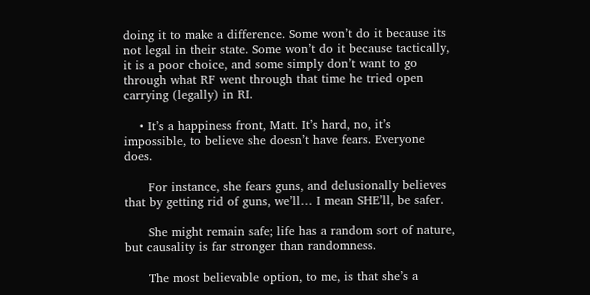doing it to make a difference. Some won’t do it because its not legal in their state. Some won’t do it because tactically, it is a poor choice, and some simply don’t want to go through what RF went through that time he tried open carrying (legally) in RI.

    • It’s a happiness front, Matt. It’s hard, no, it’s impossible, to believe she doesn’t have fears. Everyone does.

      For instance, she fears guns, and delusionally believes that by getting rid of guns, we’ll… I mean SHE’ll, be safer.

      She might remain safe; life has a random sort of nature, but causality is far stronger than randomness.

      The most believable option, to me, is that she’s a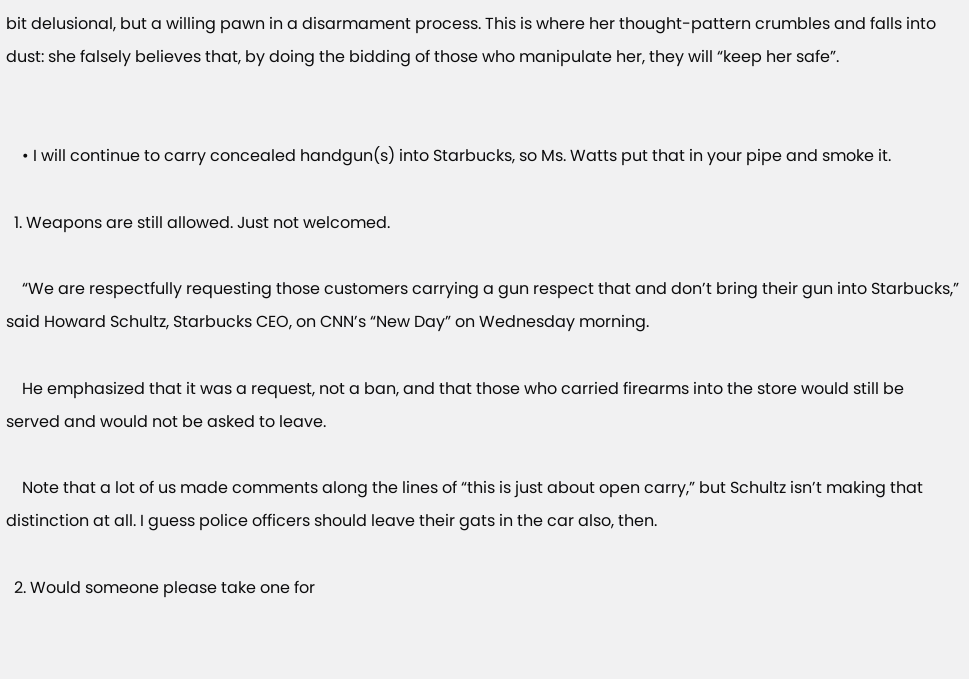bit delusional, but a willing pawn in a disarmament process. This is where her thought-pattern crumbles and falls into dust: she falsely believes that, by doing the bidding of those who manipulate her, they will “keep her safe”.


    • I will continue to carry concealed handgun(s) into Starbucks, so Ms. Watts put that in your pipe and smoke it.

  1. Weapons are still allowed. Just not welcomed.

    “We are respectfully requesting those customers carrying a gun respect that and don’t bring their gun into Starbucks,” said Howard Schultz, Starbucks CEO, on CNN’s “New Day” on Wednesday morning.

    He emphasized that it was a request, not a ban, and that those who carried firearms into the store would still be served and would not be asked to leave.

    Note that a lot of us made comments along the lines of “this is just about open carry,” but Schultz isn’t making that distinction at all. I guess police officers should leave their gats in the car also, then.

  2. Would someone please take one for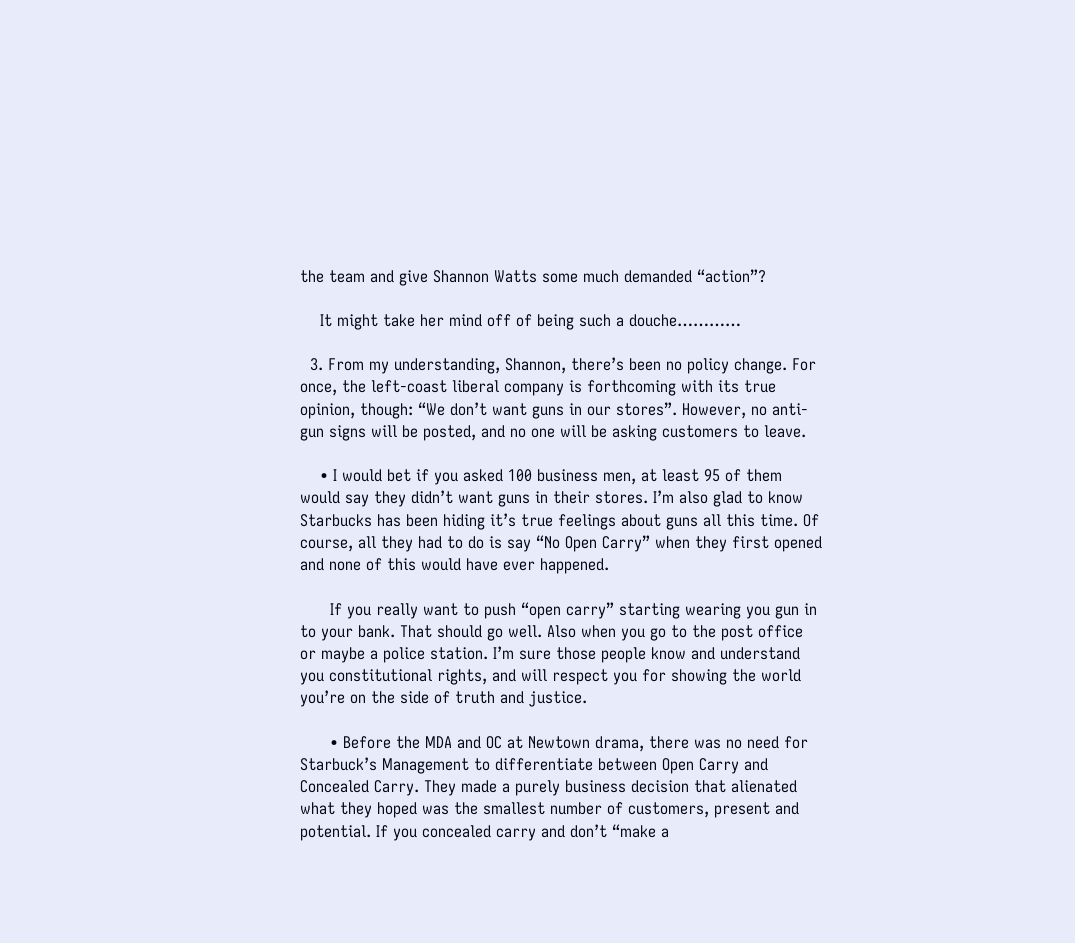the team and give Shannon Watts some much demanded “action”?

    It might take her mind off of being such a douche…………

  3. From my understanding, Shannon, there’s been no policy change. For once, the left-coast liberal company is forthcoming with its true opinion, though: “We don’t want guns in our stores”. However, no anti-gun signs will be posted, and no one will be asking customers to leave.

    • I would bet if you asked 100 business men, at least 95 of them would say they didn’t want guns in their stores. I’m also glad to know Starbucks has been hiding it’s true feelings about guns all this time. Of course, all they had to do is say “No Open Carry” when they first opened and none of this would have ever happened.

      If you really want to push “open carry” starting wearing you gun in to your bank. That should go well. Also when you go to the post office or maybe a police station. I’m sure those people know and understand you constitutional rights, and will respect you for showing the world you’re on the side of truth and justice.

      • Before the MDA and OC at Newtown drama, there was no need for Starbuck’s Management to differentiate between Open Carry and Concealed Carry. They made a purely business decision that alienated what they hoped was the smallest number of customers, present and potential. If you concealed carry and don’t “make a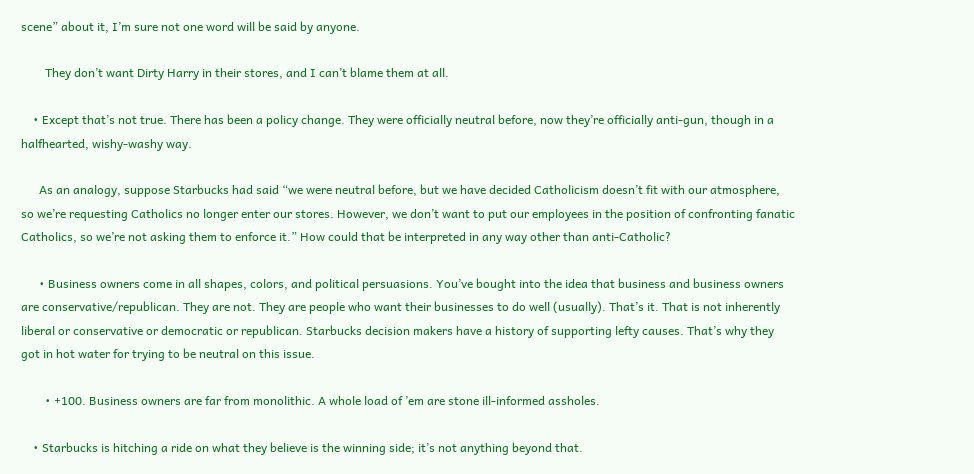scene” about it, I’m sure not one word will be said by anyone.

        They don’t want Dirty Harry in their stores, and I can’t blame them at all.

    • Except that’s not true. There has been a policy change. They were officially neutral before, now they’re officially anti-gun, though in a halfhearted, wishy-washy way.

      As an analogy, suppose Starbucks had said “we were neutral before, but we have decided Catholicism doesn’t fit with our atmosphere, so we’re requesting Catholics no longer enter our stores. However, we don’t want to put our employees in the position of confronting fanatic Catholics, so we’re not asking them to enforce it.” How could that be interpreted in any way other than anti-Catholic?

      • Business owners come in all shapes, colors, and political persuasions. You’ve bought into the idea that business and business owners are conservative/republican. They are not. They are people who want their businesses to do well (usually). That’s it. That is not inherently liberal or conservative or democratic or republican. Starbucks decision makers have a history of supporting lefty causes. That’s why they got in hot water for trying to be neutral on this issue.

        • +100. Business owners are far from monolithic. A whole load of ’em are stone ill-informed assholes.

    • Starbucks is hitching a ride on what they believe is the winning side; it’s not anything beyond that.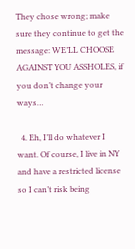They chose wrong; make sure they continue to get the message: WE’LL CHOOSE AGAINST YOU ASSHOLES, if you don’t change your ways…

  4. Eh, I’ll do whatever I want. Of course, I live in NY and have a restricted license so I can’t risk being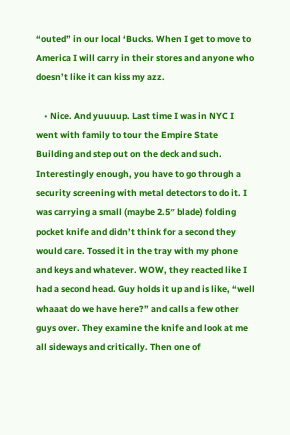“outed” in our local ‘Bucks. When I get to move to America I will carry in their stores and anyone who doesn’t like it can kiss my azz.

    • Nice. And yuuuup. Last time I was in NYC I went with family to tour the Empire State Building and step out on the deck and such. Interestingly enough, you have to go through a security screening with metal detectors to do it. I was carrying a small (maybe 2.5″ blade) folding pocket knife and didn’t think for a second they would care. Tossed it in the tray with my phone and keys and whatever. WOW, they reacted like I had a second head. Guy holds it up and is like, “well whaaat do we have here?” and calls a few other guys over. They examine the knife and look at me all sideways and critically. Then one of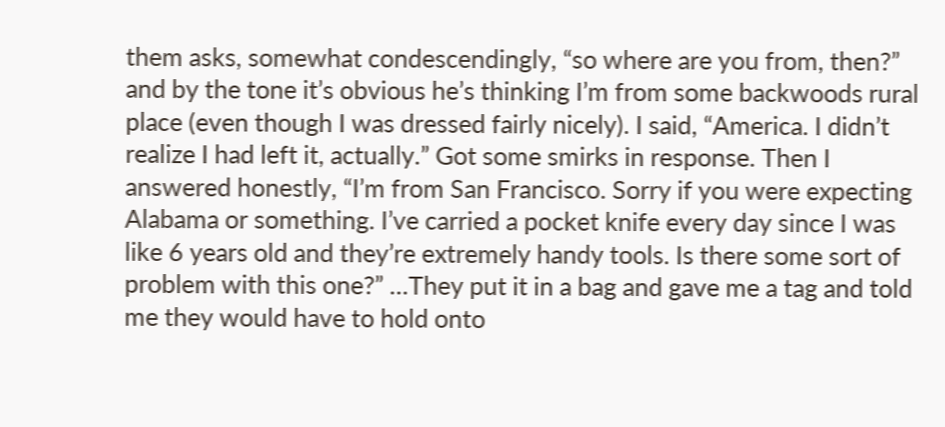them asks, somewhat condescendingly, “so where are you from, then?” and by the tone it’s obvious he’s thinking I’m from some backwoods rural place (even though I was dressed fairly nicely). I said, “America. I didn’t realize I had left it, actually.” Got some smirks in response. Then I answered honestly, “I’m from San Francisco. Sorry if you were expecting Alabama or something. I’ve carried a pocket knife every day since I was like 6 years old and they’re extremely handy tools. Is there some sort of problem with this one?” …They put it in a bag and gave me a tag and told me they would have to hold onto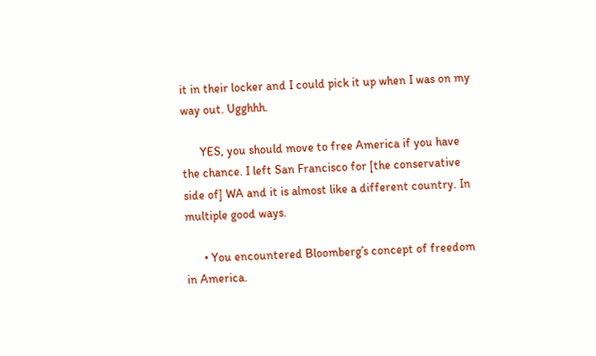it in their locker and I could pick it up when I was on my way out. Ugghhh.

      YES, you should move to free America if you have the chance. I left San Francisco for [the conservative side of] WA and it is almost like a different country. In multiple good ways.

      • You encountered Bloomberg’s concept of freedom in America.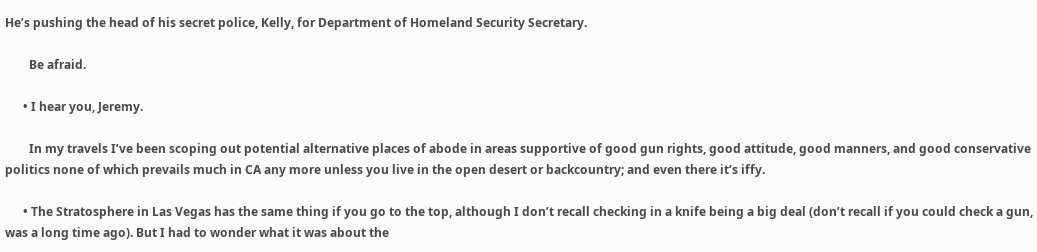He’s pushing the head of his secret police, Kelly, for Department of Homeland Security Secretary.

        Be afraid.

      • I hear you, Jeremy.

        In my travels I’ve been scoping out potential alternative places of abode in areas supportive of good gun rights, good attitude, good manners, and good conservative politics none of which prevails much in CA any more unless you live in the open desert or backcountry; and even there it’s iffy.

      • The Stratosphere in Las Vegas has the same thing if you go to the top, although I don’t recall checking in a knife being a big deal (don’t recall if you could check a gun, was a long time ago). But I had to wonder what it was about the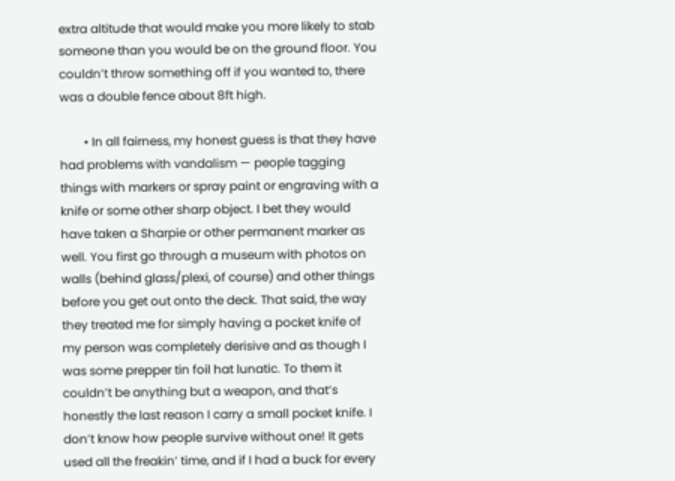extra altitude that would make you more likely to stab someone than you would be on the ground floor. You couldn’t throw something off if you wanted to, there was a double fence about 8ft high.

        • In all fairness, my honest guess is that they have had problems with vandalism — people tagging things with markers or spray paint or engraving with a knife or some other sharp object. I bet they would have taken a Sharpie or other permanent marker as well. You first go through a museum with photos on walls (behind glass/plexi, of course) and other things before you get out onto the deck. That said, the way they treated me for simply having a pocket knife of my person was completely derisive and as though I was some prepper tin foil hat lunatic. To them it couldn’t be anything but a weapon, and that’s honestly the last reason I carry a small pocket knife. I don’t know how people survive without one! It gets used all the freakin’ time, and if I had a buck for every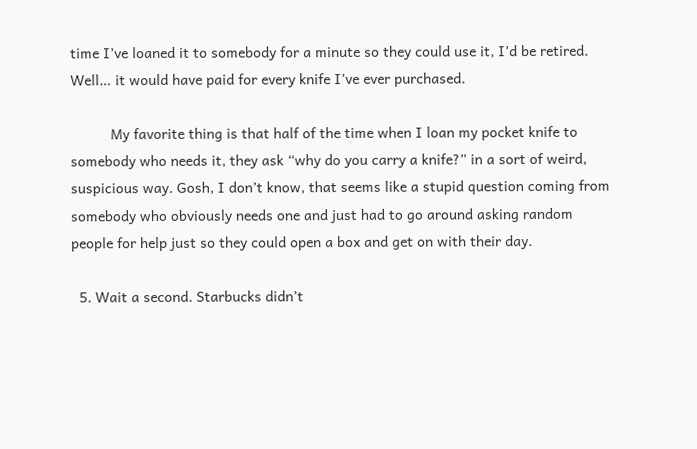time I’ve loaned it to somebody for a minute so they could use it, I’d be retired. Well… it would have paid for every knife I’ve ever purchased.

          My favorite thing is that half of the time when I loan my pocket knife to somebody who needs it, they ask “why do you carry a knife?” in a sort of weird, suspicious way. Gosh, I don’t know, that seems like a stupid question coming from somebody who obviously needs one and just had to go around asking random people for help just so they could open a box and get on with their day.

  5. Wait a second. Starbucks didn’t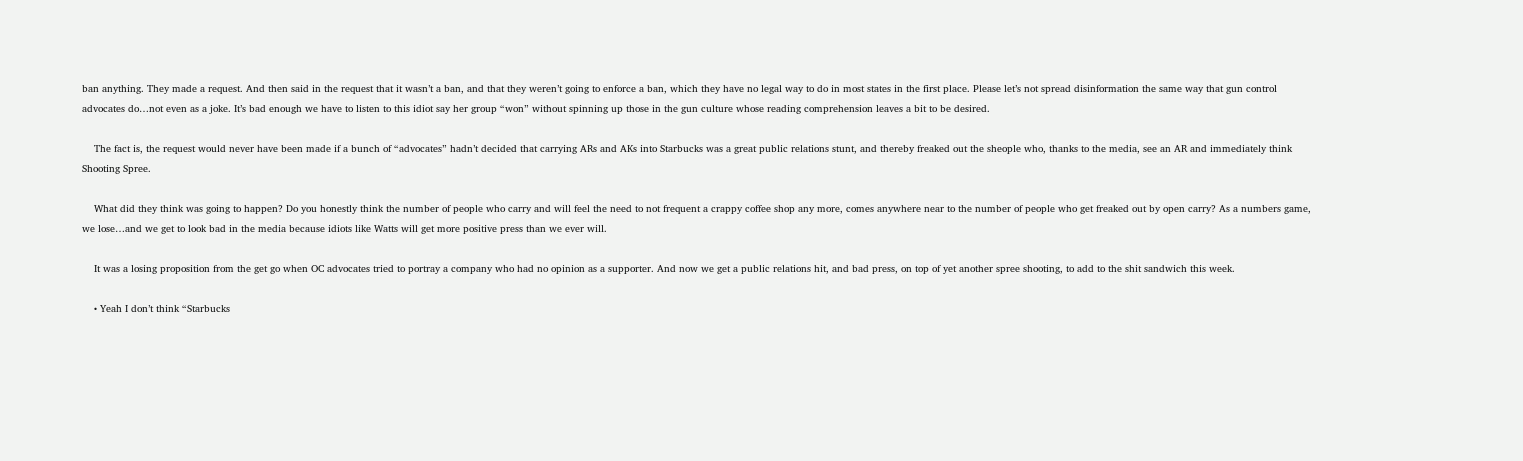ban anything. They made a request. And then said in the request that it wasn’t a ban, and that they weren’t going to enforce a ban, which they have no legal way to do in most states in the first place. Please let’s not spread disinformation the same way that gun control advocates do…not even as a joke. It’s bad enough we have to listen to this idiot say her group “won” without spinning up those in the gun culture whose reading comprehension leaves a bit to be desired.

    The fact is, the request would never have been made if a bunch of “advocates” hadn’t decided that carrying ARs and AKs into Starbucks was a great public relations stunt, and thereby freaked out the sheople who, thanks to the media, see an AR and immediately think Shooting Spree.

    What did they think was going to happen? Do you honestly think the number of people who carry and will feel the need to not frequent a crappy coffee shop any more, comes anywhere near to the number of people who get freaked out by open carry? As a numbers game, we lose…and we get to look bad in the media because idiots like Watts will get more positive press than we ever will.

    It was a losing proposition from the get go when OC advocates tried to portray a company who had no opinion as a supporter. And now we get a public relations hit, and bad press, on top of yet another spree shooting, to add to the shit sandwich this week.

    • Yeah I don’t think “Starbucks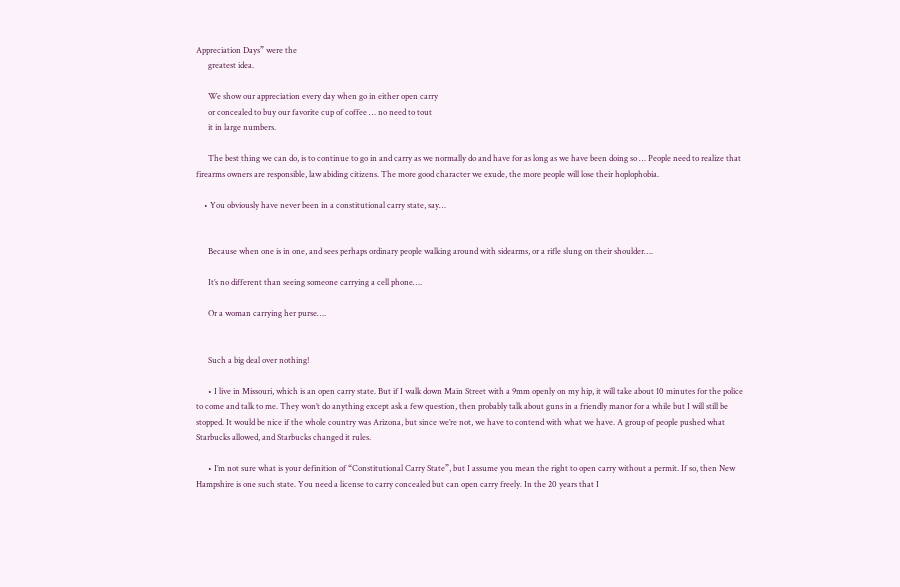Appreciation Days” were the
      greatest idea.

      We show our appreciation every day when go in either open carry
      or concealed to buy our favorite cup of coffee … no need to tout
      it in large numbers.

      The best thing we can do, is to continue to go in and carry as we normally do and have for as long as we have been doing so … People need to realize that firearms owners are responsible, law abiding citizens. The more good character we exude, the more people will lose their hoplophobia.

    • You obviously have never been in a constitutional carry state, say…


      Because when one is in one, and sees perhaps ordinary people walking around with sidearms, or a rifle slung on their shoulder….

      It’s no different than seeing someone carrying a cell phone….

      Or a woman carrying her purse….


      Such a big deal over nothing!

      • I live in Missouri, which is an open carry state. But if I walk down Main Street with a 9mm openly on my hip, it will take about 10 minutes for the police to come and talk to me. They won’t do anything except ask a few question, then probably talk about guns in a friendly manor for a while but I will still be stopped. It would be nice if the whole country was Arizona, but since we’re not, we have to contend with what we have. A group of people pushed what Starbucks allowed, and Starbucks changed it rules.

      • I’m not sure what is your definition of “Constitutional Carry State”, but I assume you mean the right to open carry without a permit. If so, then New Hampshire is one such state. You need a license to carry concealed but can open carry freely. In the 20 years that I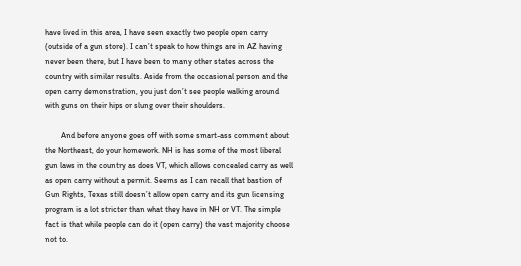have lived in this area, I have seen exactly two people open carry (outside of a gun store). I can’t speak to how things are in AZ having never been there, but I have been to many other states across the country with similar results. Aside from the occasional person and the open carry demonstration, you just don’t see people walking around with guns on their hips or slung over their shoulders.

        And before anyone goes off with some smart-ass comment about the Northeast, do your homework. NH is has some of the most liberal gun laws in the country as does VT, which allows concealed carry as well as open carry without a permit. Seems as I can recall that bastion of Gun Rights, Texas still doesn’t allow open carry and its gun licensing program is a lot stricter than what they have in NH or VT. The simple fact is that while people can do it (open carry) the vast majority choose not to.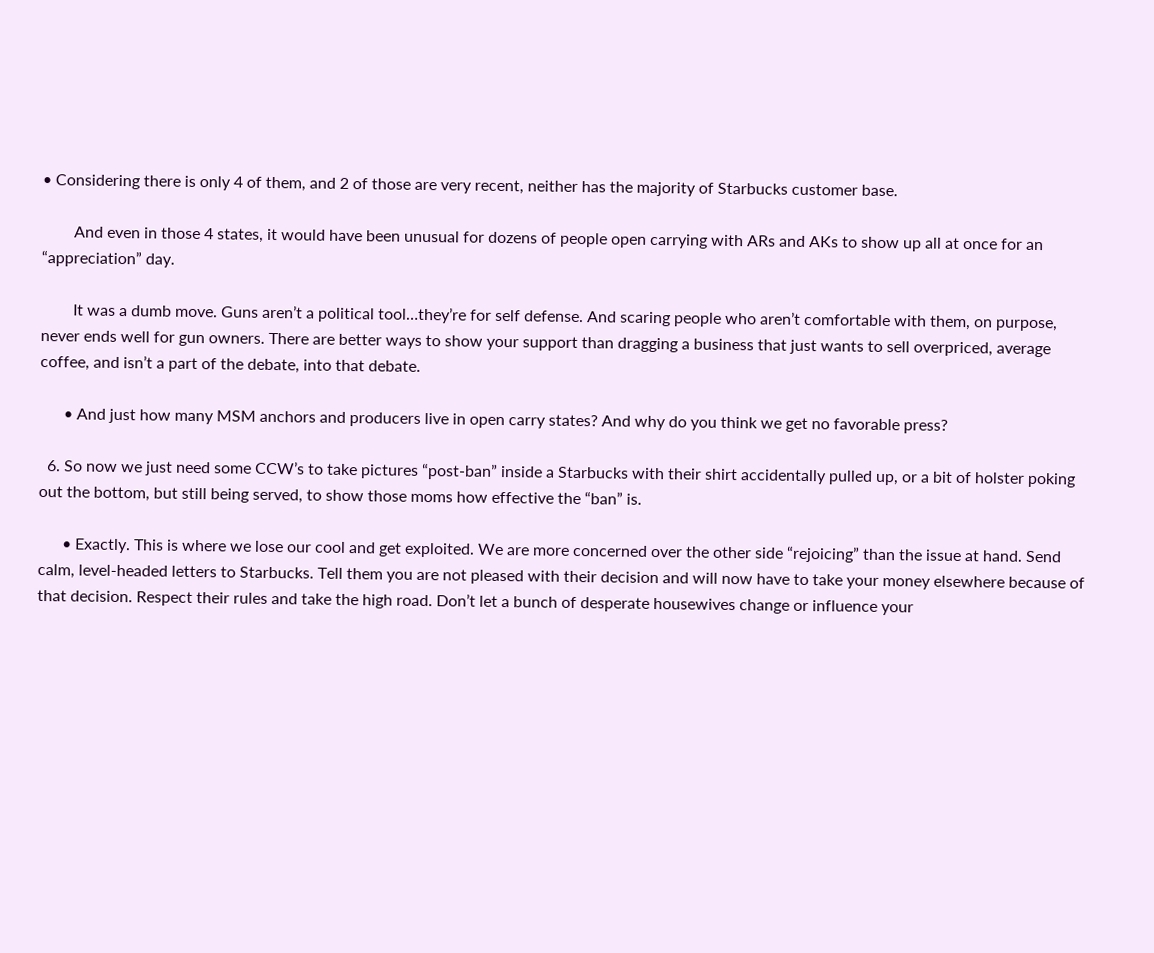• Considering there is only 4 of them, and 2 of those are very recent, neither has the majority of Starbucks customer base.

        And even in those 4 states, it would have been unusual for dozens of people open carrying with ARs and AKs to show up all at once for an “appreciation” day.

        It was a dumb move. Guns aren’t a political tool…they’re for self defense. And scaring people who aren’t comfortable with them, on purpose, never ends well for gun owners. There are better ways to show your support than dragging a business that just wants to sell overpriced, average coffee, and isn’t a part of the debate, into that debate.

      • And just how many MSM anchors and producers live in open carry states? And why do you think we get no favorable press?

  6. So now we just need some CCW’s to take pictures “post-ban” inside a Starbucks with their shirt accidentally pulled up, or a bit of holster poking out the bottom, but still being served, to show those moms how effective the “ban” is.

      • Exactly. This is where we lose our cool and get exploited. We are more concerned over the other side “rejoicing” than the issue at hand. Send calm, level-headed letters to Starbucks. Tell them you are not pleased with their decision and will now have to take your money elsewhere because of that decision. Respect their rules and take the high road. Don’t let a bunch of desperate housewives change or influence your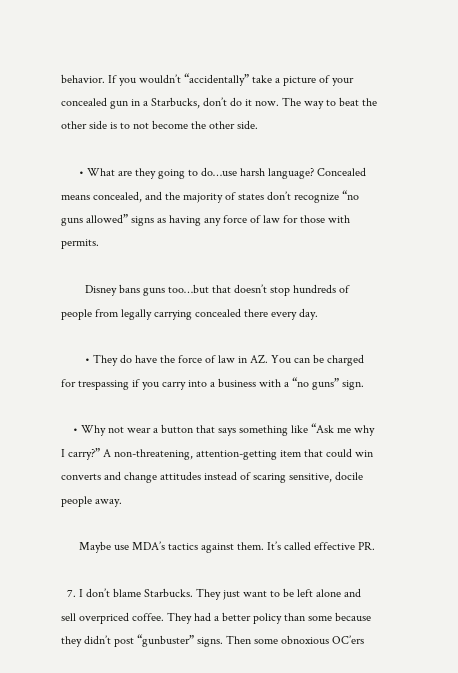behavior. If you wouldn’t “accidentally” take a picture of your concealed gun in a Starbucks, don’t do it now. The way to beat the other side is to not become the other side.

      • What are they going to do…use harsh language? Concealed means concealed, and the majority of states don’t recognize “no guns allowed” signs as having any force of law for those with permits.

        Disney bans guns too…but that doesn’t stop hundreds of people from legally carrying concealed there every day.

        • They do have the force of law in AZ. You can be charged for trespassing if you carry into a business with a “no guns” sign.

    • Why not wear a button that says something like “Ask me why I carry?” A non-threatening, attention-getting item that could win converts and change attitudes instead of scaring sensitive, docile people away.

      Maybe use MDA’s tactics against them. It’s called effective PR.

  7. I don’t blame Starbucks. They just want to be left alone and sell overpriced coffee. They had a better policy than some because they didn’t post “gunbuster” signs. Then some obnoxious OC’ers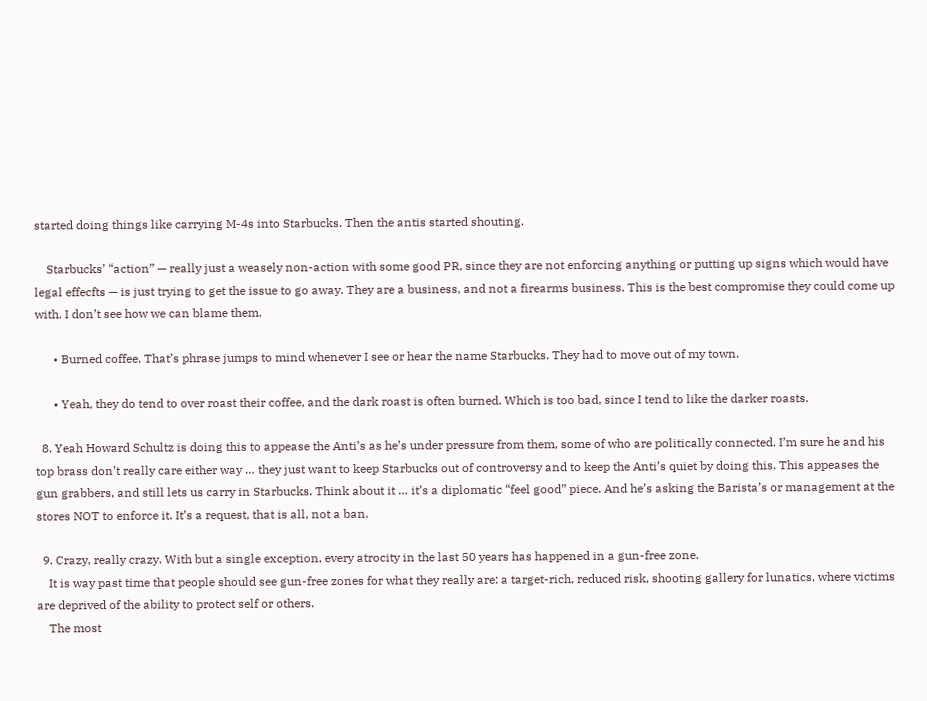started doing things like carrying M-4s into Starbucks. Then the antis started shouting.

    Starbucks’ “action” — really just a weasely non-action with some good PR, since they are not enforcing anything or putting up signs which would have legal effecfts — is just trying to get the issue to go away. They are a business, and not a firearms business. This is the best compromise they could come up with. I don’t see how we can blame them.

      • Burned coffee. That’s phrase jumps to mind whenever I see or hear the name Starbucks. They had to move out of my town.

      • Yeah, they do tend to over roast their coffee, and the dark roast is often burned. Which is too bad, since I tend to like the darker roasts.

  8. Yeah Howard Schultz is doing this to appease the Anti’s as he’s under pressure from them, some of who are politically connected. I’m sure he and his top brass don’t really care either way … they just want to keep Starbucks out of controversy and to keep the Anti’s quiet by doing this. This appeases the gun grabbers, and still lets us carry in Starbucks. Think about it … it’s a diplomatic “feel good” piece. And he’s asking the Barista’s or management at the stores NOT to enforce it. It’s a request, that is all, not a ban.

  9. Crazy, really crazy. With but a single exception, every atrocity in the last 50 years has happened in a gun-free zone.
    It is way past time that people should see gun-free zones for what they really are: a target-rich, reduced risk, shooting gallery for lunatics, where victims are deprived of the ability to protect self or others.
    The most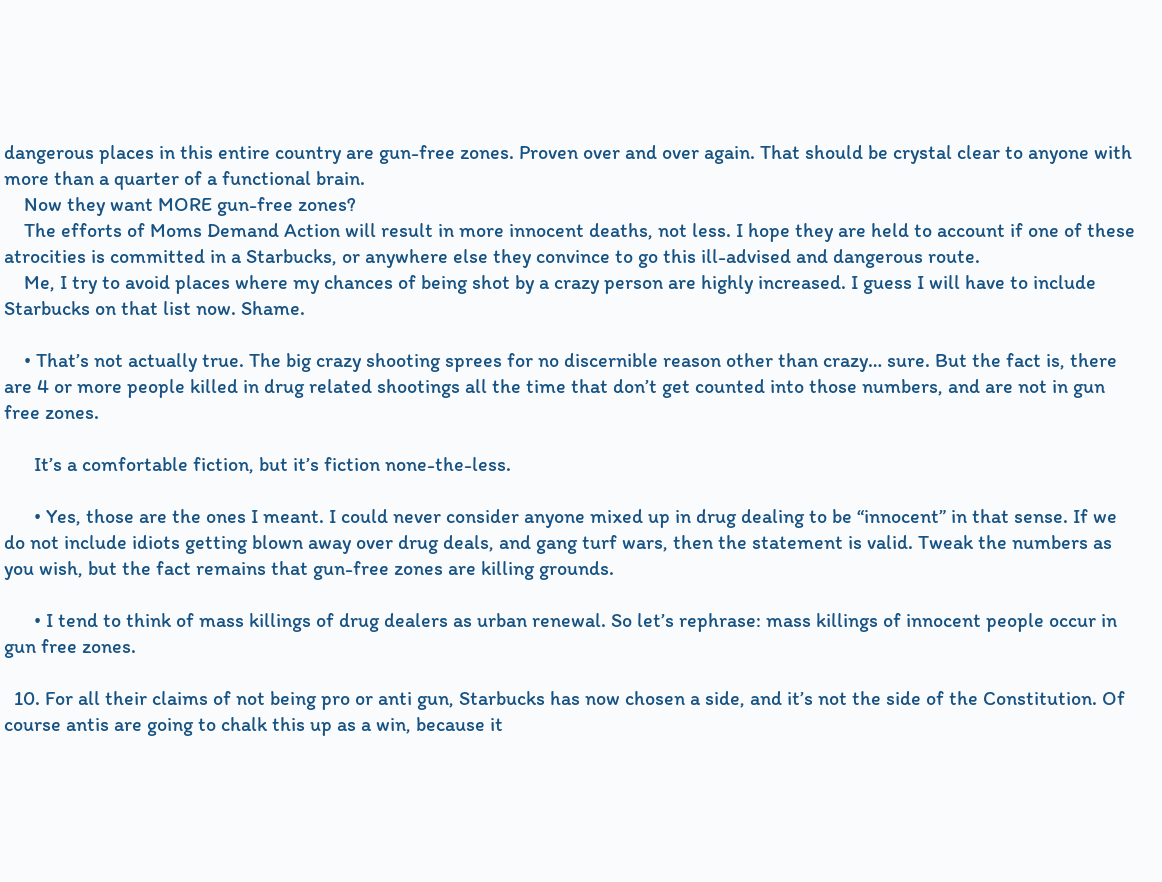dangerous places in this entire country are gun-free zones. Proven over and over again. That should be crystal clear to anyone with more than a quarter of a functional brain.
    Now they want MORE gun-free zones?
    The efforts of Moms Demand Action will result in more innocent deaths, not less. I hope they are held to account if one of these atrocities is committed in a Starbucks, or anywhere else they convince to go this ill-advised and dangerous route.
    Me, I try to avoid places where my chances of being shot by a crazy person are highly increased. I guess I will have to include Starbucks on that list now. Shame.

    • That’s not actually true. The big crazy shooting sprees for no discernible reason other than crazy… sure. But the fact is, there are 4 or more people killed in drug related shootings all the time that don’t get counted into those numbers, and are not in gun free zones.

      It’s a comfortable fiction, but it’s fiction none-the-less.

      • Yes, those are the ones I meant. I could never consider anyone mixed up in drug dealing to be “innocent” in that sense. If we do not include idiots getting blown away over drug deals, and gang turf wars, then the statement is valid. Tweak the numbers as you wish, but the fact remains that gun-free zones are killing grounds.

      • I tend to think of mass killings of drug dealers as urban renewal. So let’s rephrase: mass killings of innocent people occur in gun free zones.

  10. For all their claims of not being pro or anti gun, Starbucks has now chosen a side, and it’s not the side of the Constitution. Of course antis are going to chalk this up as a win, because it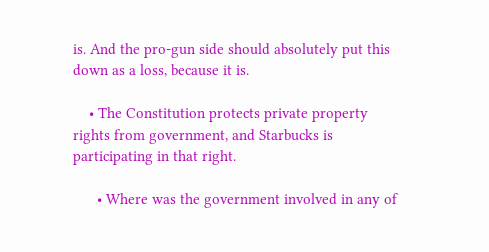is. And the pro-gun side should absolutely put this down as a loss, because it is.

    • The Constitution protects private property rights from government, and Starbucks is participating in that right.

      • Where was the government involved in any of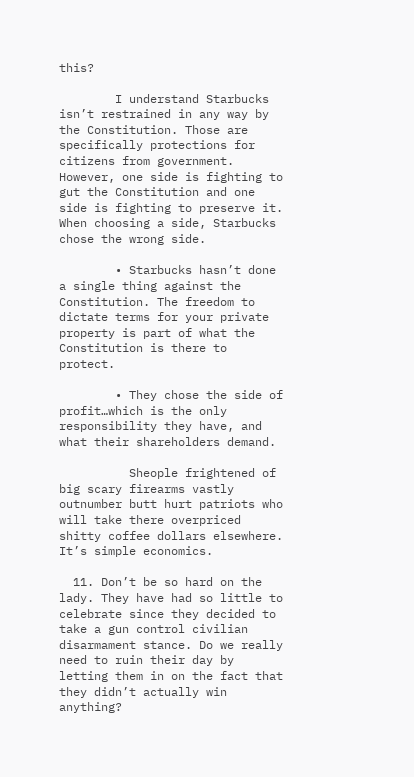this?

        I understand Starbucks isn’t restrained in any way by the Constitution. Those are specifically protections for citizens from government. However, one side is fighting to gut the Constitution and one side is fighting to preserve it. When choosing a side, Starbucks chose the wrong side.

        • Starbucks hasn’t done a single thing against the Constitution. The freedom to dictate terms for your private property is part of what the Constitution is there to protect.

        • They chose the side of profit…which is the only responsibility they have, and what their shareholders demand.

          Sheople frightened of big scary firearms vastly outnumber butt hurt patriots who will take there overpriced shitty coffee dollars elsewhere. It’s simple economics.

  11. Don’t be so hard on the lady. They have had so little to celebrate since they decided to take a gun control civilian disarmament stance. Do we really need to ruin their day by letting them in on the fact that they didn’t actually win anything?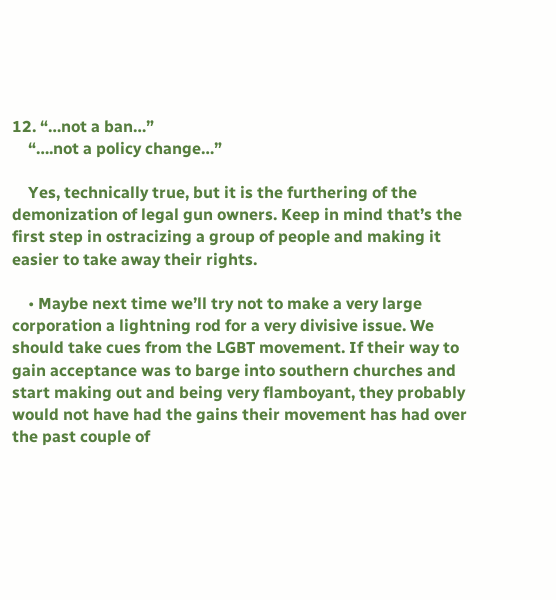12. “…not a ban…”
    “….not a policy change…”

    Yes, technically true, but it is the furthering of the demonization of legal gun owners. Keep in mind that’s the first step in ostracizing a group of people and making it easier to take away their rights.

    • Maybe next time we’ll try not to make a very large corporation a lightning rod for a very divisive issue. We should take cues from the LGBT movement. If their way to gain acceptance was to barge into southern churches and start making out and being very flamboyant, they probably would not have had the gains their movement has had over the past couple of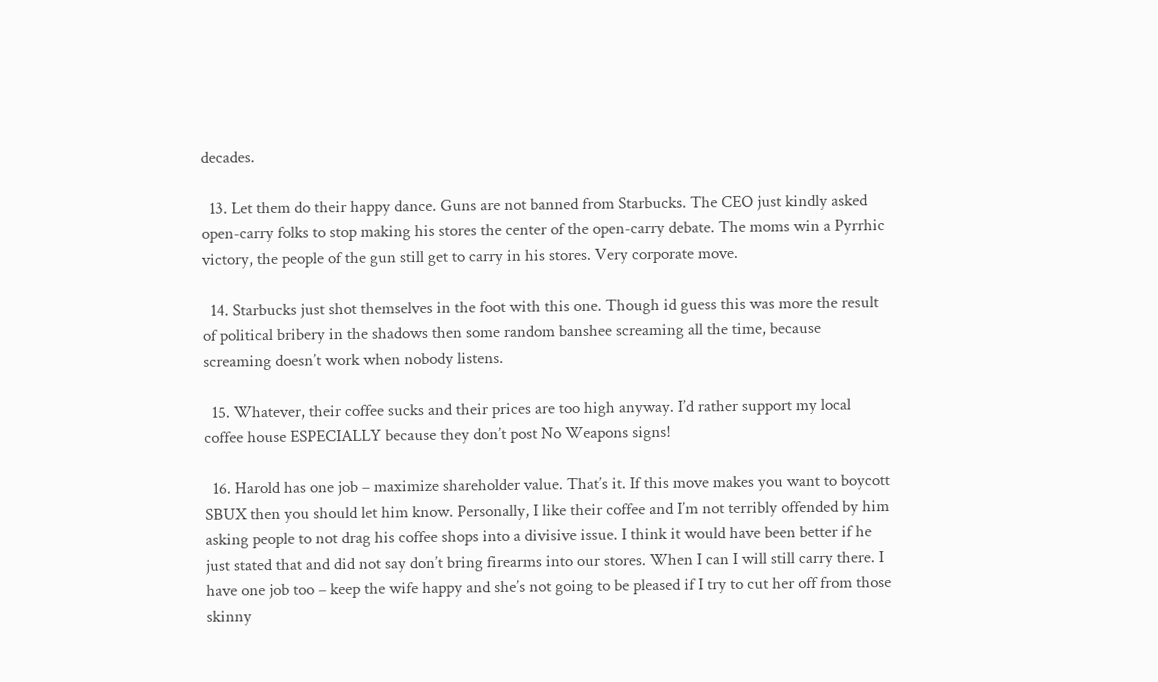decades.

  13. Let them do their happy dance. Guns are not banned from Starbucks. The CEO just kindly asked open-carry folks to stop making his stores the center of the open-carry debate. The moms win a Pyrrhic victory, the people of the gun still get to carry in his stores. Very corporate move.

  14. Starbucks just shot themselves in the foot with this one. Though id guess this was more the result of political bribery in the shadows then some random banshee screaming all the time, because screaming doesn’t work when nobody listens.

  15. Whatever, their coffee sucks and their prices are too high anyway. I’d rather support my local coffee house ESPECIALLY because they don’t post No Weapons signs!

  16. Harold has one job – maximize shareholder value. That’s it. If this move makes you want to boycott SBUX then you should let him know. Personally, I like their coffee and I’m not terribly offended by him asking people to not drag his coffee shops into a divisive issue. I think it would have been better if he just stated that and did not say don’t bring firearms into our stores. When I can I will still carry there. I have one job too – keep the wife happy and she’s not going to be pleased if I try to cut her off from those skinny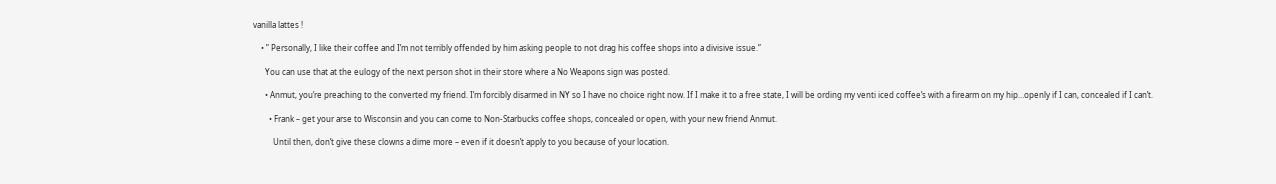vanilla lattes !

    • ” Personally, I like their coffee and I’m not terribly offended by him asking people to not drag his coffee shops into a divisive issue.”

      You can use that at the eulogy of the next person shot in their store where a No Weapons sign was posted.

      • Anmut, you’re preaching to the converted my friend. I’m forcibly disarmed in NY so I have no choice right now. If I make it to a free state, I will be ording my venti iced coffee’s with a firearm on my hip…openly if I can, concealed if I can’t.

        • Frank – get your arse to Wisconsin and you can come to Non-Starbucks coffee shops, concealed or open, with your new friend Anmut.

          Until then, don’t give these clowns a dime more – even if it doesn’t apply to you because of your location.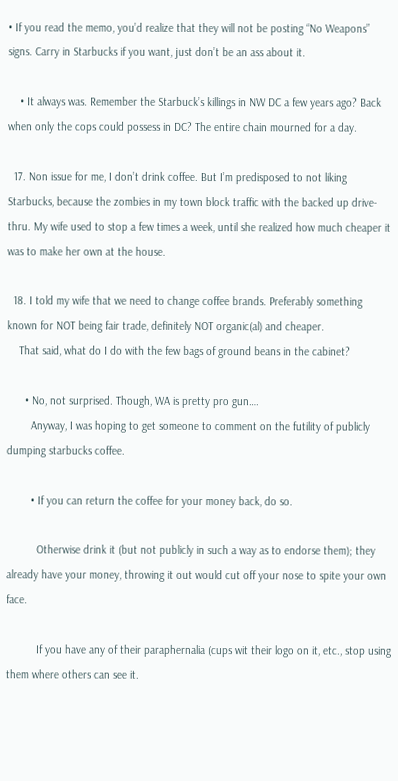• If you read the memo, you’d realize that they will not be posting “No Weapons” signs. Carry in Starbucks if you want, just don’t be an ass about it.

    • It always was. Remember the Starbuck’s killings in NW DC a few years ago? Back when only the cops could possess in DC? The entire chain mourned for a day.

  17. Non issue for me, I don’t drink coffee. But I’m predisposed to not liking Starbucks, because the zombies in my town block traffic with the backed up drive-thru. My wife used to stop a few times a week, until she realized how much cheaper it was to make her own at the house.

  18. I told my wife that we need to change coffee brands. Preferably something known for NOT being fair trade, definitely NOT organic(al) and cheaper.
    That said, what do I do with the few bags of ground beans in the cabinet?

      • No, not surprised. Though, WA is pretty pro gun….
        Anyway, I was hoping to get someone to comment on the futility of publicly dumping starbucks coffee.

        • If you can return the coffee for your money back, do so.

          Otherwise drink it (but not publicly in such a way as to endorse them); they already have your money, throwing it out would cut off your nose to spite your own face.

          If you have any of their paraphernalia (cups wit their logo on it, etc., stop using them where others can see it.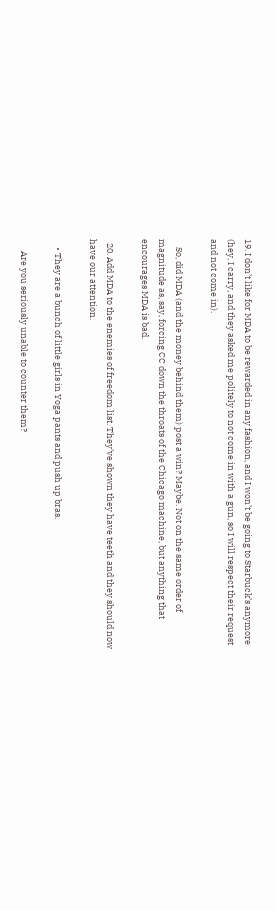19. I don’t like for MDA to be rewarded in any fashion, and I won’t be going to Starbuck’s anymore (hey, I carry, and they asked me politely to not come in with a gun, so I will respect their request and not come in).

    So, did MDA (and the money behind them) post a win? Maybe. Not on the same order of magnitude as, say, forcing CC down the throats of the Chicago machine, but anything that encourages MDA is bad.

  20. Add MDA to the enemies of freedom list. They’ve shown they have teeth and they should now have our attention.

    • They are a bunch of little girls in Yoga pants and push up bras.

      Are you seriously unable to counter them?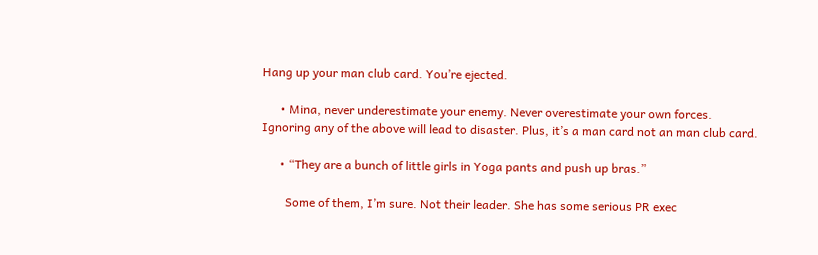Hang up your man club card. You’re ejected.

      • Mina, never underestimate your enemy. Never overestimate your own forces. Ignoring any of the above will lead to disaster. Plus, it’s a man card not an man club card.

      • “They are a bunch of little girls in Yoga pants and push up bras.”

        Some of them, I’m sure. Not their leader. She has some serious PR exec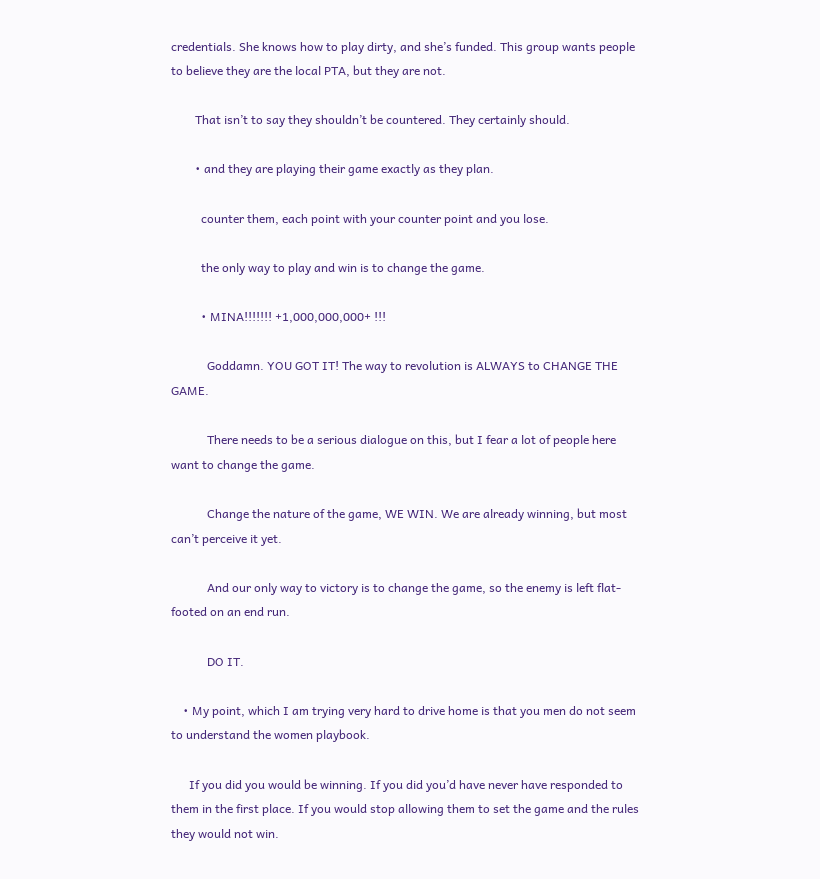credentials. She knows how to play dirty, and she’s funded. This group wants people to believe they are the local PTA, but they are not.

        That isn’t to say they shouldn’t be countered. They certainly should.

        • and they are playing their game exactly as they plan.

          counter them, each point with your counter point and you lose.

          the only way to play and win is to change the game.

          • MINA!!!!!!! +1,000,000,000+ !!!

            Goddamn. YOU GOT IT! The way to revolution is ALWAYS to CHANGE THE GAME.

            There needs to be a serious dialogue on this, but I fear a lot of people here want to change the game.

            Change the nature of the game, WE WIN. We are already winning, but most can’t perceive it yet.

            And our only way to victory is to change the game, so the enemy is left flat-footed on an end run.

            DO IT.

    • My point, which I am trying very hard to drive home is that you men do not seem to understand the women playbook.

      If you did you would be winning. If you did you’d have never have responded to them in the first place. If you would stop allowing them to set the game and the rules they would not win.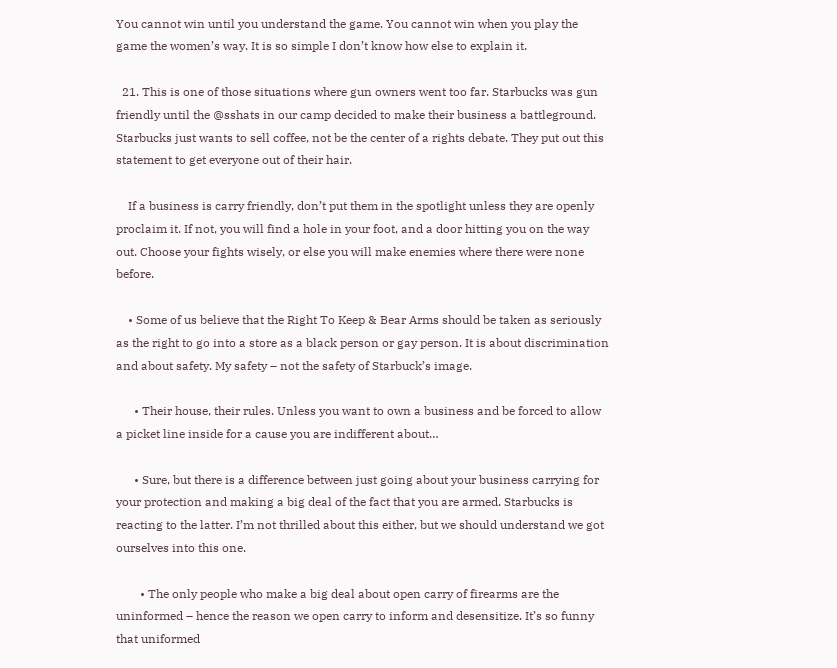You cannot win until you understand the game. You cannot win when you play the game the women’s way. It is so simple I don’t know how else to explain it.

  21. This is one of those situations where gun owners went too far. Starbucks was gun friendly until the @sshats in our camp decided to make their business a battleground. Starbucks just wants to sell coffee, not be the center of a rights debate. They put out this statement to get everyone out of their hair.

    If a business is carry friendly, don’t put them in the spotlight unless they are openly proclaim it. If not, you will find a hole in your foot, and a door hitting you on the way out. Choose your fights wisely, or else you will make enemies where there were none before.

    • Some of us believe that the Right To Keep & Bear Arms should be taken as seriously as the right to go into a store as a black person or gay person. It is about discrimination and about safety. My safety – not the safety of Starbuck’s image.

      • Their house, their rules. Unless you want to own a business and be forced to allow a picket line inside for a cause you are indifferent about…

      • Sure, but there is a difference between just going about your business carrying for your protection and making a big deal of the fact that you are armed. Starbucks is reacting to the latter. I’m not thrilled about this either, but we should understand we got ourselves into this one.

        • The only people who make a big deal about open carry of firearms are the uninformed – hence the reason we open carry to inform and desensitize. It’s so funny that uniformed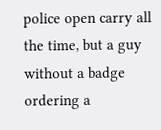police open carry all the time, but a guy without a badge ordering a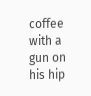coffee with a gun on his hip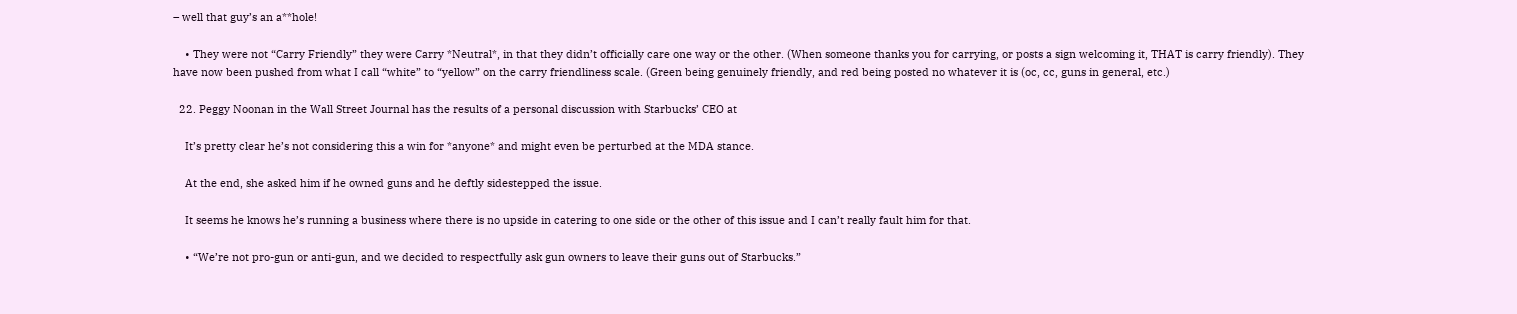– well that guy’s an a**hole!

    • They were not “Carry Friendly” they were Carry *Neutral*, in that they didn’t officially care one way or the other. (When someone thanks you for carrying, or posts a sign welcoming it, THAT is carry friendly). They have now been pushed from what I call “white” to “yellow” on the carry friendliness scale. (Green being genuinely friendly, and red being posted no whatever it is (oc, cc, guns in general, etc.)

  22. Peggy Noonan in the Wall Street Journal has the results of a personal discussion with Starbucks’ CEO at

    It’s pretty clear he’s not considering this a win for *anyone* and might even be perturbed at the MDA stance.

    At the end, she asked him if he owned guns and he deftly sidestepped the issue.

    It seems he knows he’s running a business where there is no upside in catering to one side or the other of this issue and I can’t really fault him for that.

    • “We’re not pro-gun or anti-gun, and we decided to respectfully ask gun owners to leave their guns out of Starbucks.”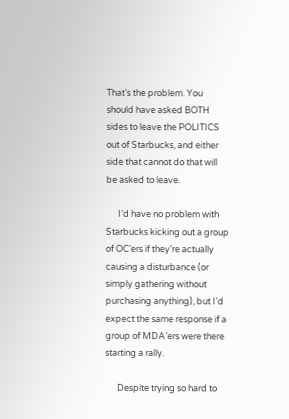That’s the problem. You should have asked BOTH sides to leave the POLITICS out of Starbucks, and either side that cannot do that will be asked to leave.

      I’d have no problem with Starbucks kicking out a group of OC’ers if they’re actually causing a disturbance (or simply gathering without purchasing anything), but I’d expect the same response if a group of MDA’ers were there starting a rally.

      Despite trying so hard to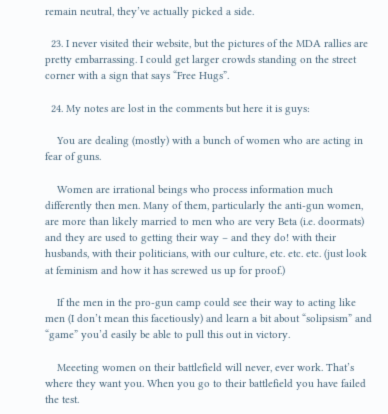remain neutral, they’ve actually picked a side.

  23. I never visited their website, but the pictures of the MDA rallies are pretty embarrassing. I could get larger crowds standing on the street corner with a sign that says “Free Hugs”.

  24. My notes are lost in the comments but here it is guys:

    You are dealing (mostly) with a bunch of women who are acting in fear of guns.

    Women are irrational beings who process information much differently then men. Many of them, particularly the anti-gun women, are more than likely married to men who are very Beta (i.e. doormats) and they are used to getting their way – and they do! with their husbands, with their politicians, with our culture, etc. etc. etc. (just look at feminism and how it has screwed us up for proof.)

    If the men in the pro-gun camp could see their way to acting like men (I don’t mean this facetiously) and learn a bit about “solipsism” and “game” you’d easily be able to pull this out in victory.

    Meeeting women on their battlefield will never, ever work. That’s where they want you. When you go to their battlefield you have failed the test.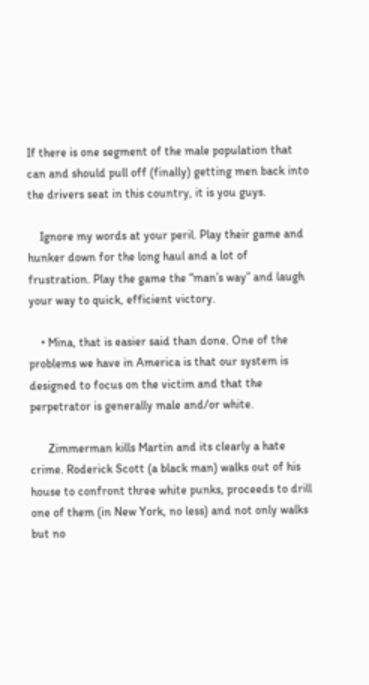If there is one segment of the male population that can and should pull off (finally) getting men back into the drivers seat in this country, it is you guys.

    Ignore my words at your peril. Play their game and hunker down for the long haul and a lot of frustration. Play the game the “man’s way” and laugh your way to quick, efficient victory.

    • Mina, that is easier said than done. One of the problems we have in America is that our system is designed to focus on the victim and that the perpetrator is generally male and/or white.

      Zimmerman kills Martin and its clearly a hate crime. Roderick Scott (a black man) walks out of his house to confront three white punks, proceeds to drill one of them (in New York, no less) and not only walks but no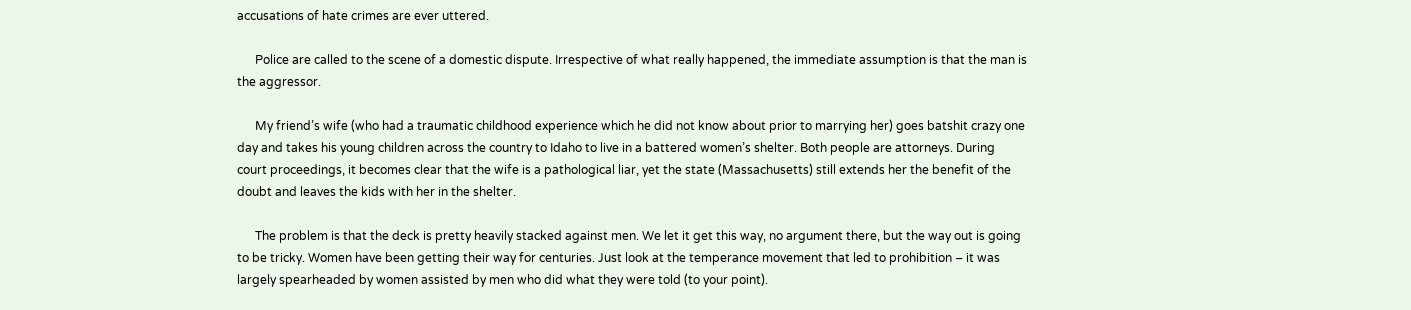accusations of hate crimes are ever uttered.

      Police are called to the scene of a domestic dispute. Irrespective of what really happened, the immediate assumption is that the man is the aggressor.

      My friend’s wife (who had a traumatic childhood experience which he did not know about prior to marrying her) goes batshit crazy one day and takes his young children across the country to Idaho to live in a battered women’s shelter. Both people are attorneys. During court proceedings, it becomes clear that the wife is a pathological liar, yet the state (Massachusetts) still extends her the benefit of the doubt and leaves the kids with her in the shelter.

      The problem is that the deck is pretty heavily stacked against men. We let it get this way, no argument there, but the way out is going to be tricky. Women have been getting their way for centuries. Just look at the temperance movement that led to prohibition – it was largely spearheaded by women assisted by men who did what they were told (to your point).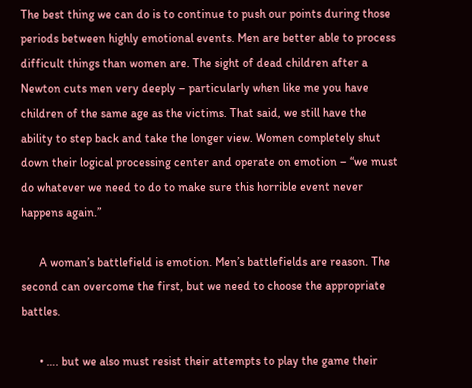The best thing we can do is to continue to push our points during those periods between highly emotional events. Men are better able to process difficult things than women are. The sight of dead children after a Newton cuts men very deeply – particularly when like me you have children of the same age as the victims. That said, we still have the ability to step back and take the longer view. Women completely shut down their logical processing center and operate on emotion – “we must do whatever we need to do to make sure this horrible event never happens again.”

      A woman’s battlefield is emotion. Men’s battlefields are reason. The second can overcome the first, but we need to choose the appropriate battles.

      • …. but we also must resist their attempts to play the game their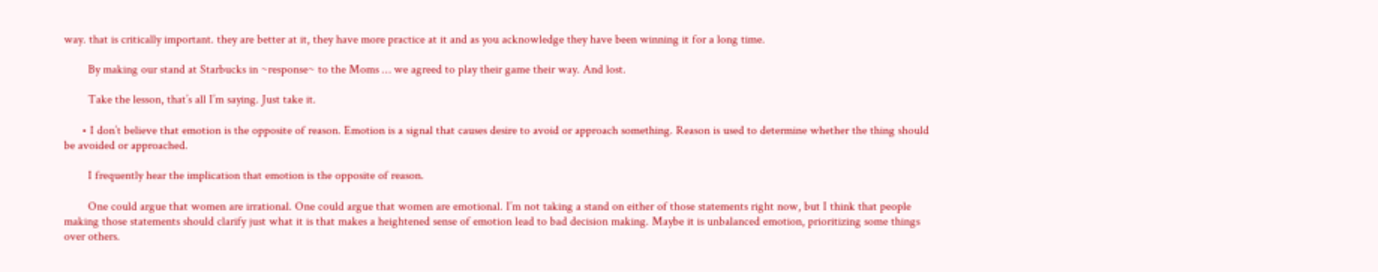way. that is critically important. they are better at it, they have more practice at it and as you acknowledge they have been winning it for a long time.

        By making our stand at Starbucks in ~response~ to the Moms … we agreed to play their game their way. And lost.

        Take the lesson, that’s all I’m saying. Just take it.

      • I don’t believe that emotion is the opposite of reason. Emotion is a signal that causes desire to avoid or approach something. Reason is used to determine whether the thing should be avoided or approached.

        I frequently hear the implication that emotion is the opposite of reason.

        One could argue that women are irrational. One could argue that women are emotional. I’m not taking a stand on either of those statements right now, but I think that people making those statements should clarify just what it is that makes a heightened sense of emotion lead to bad decision making. Maybe it is unbalanced emotion, prioritizing some things over others.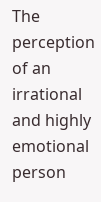The perception of an irrational and highly emotional person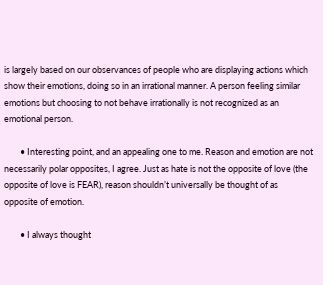is largely based on our observances of people who are displaying actions which show their emotions, doing so in an irrational manner. A person feeling similar emotions but choosing to not behave irrationally is not recognized as an emotional person.

        • Interesting point, and an appealing one to me. Reason and emotion are not necessarily polar opposites, I agree. Just as hate is not the opposite of love (the opposite of love is FEAR), reason shouldn’t universally be thought of as opposite of emotion.

        • I always thought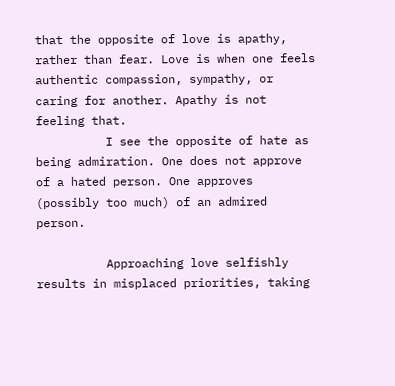that the opposite of love is apathy, rather than fear. Love is when one feels authentic compassion, sympathy, or caring for another. Apathy is not feeling that.
          I see the opposite of hate as being admiration. One does not approve of a hated person. One approves (possibly too much) of an admired person.

          Approaching love selfishly results in misplaced priorities, taking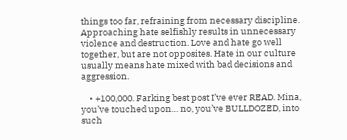things too far, refraining from necessary discipline. Approaching hate selfishly results in unnecessary violence and destruction. Love and hate go well together, but are not opposites. Hate in our culture usually means hate mixed with bad decisions and aggression.

    • +100,000. Farking best post I’ve ever READ. Mina, you’ve touched upon… no, you’ve BULLDOZED, into such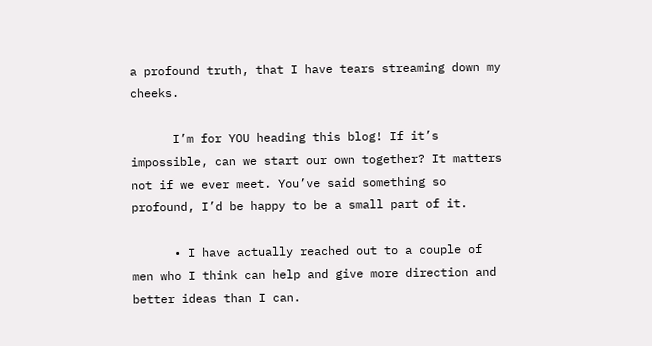a profound truth, that I have tears streaming down my cheeks.

      I’m for YOU heading this blog! If it’s impossible, can we start our own together? It matters not if we ever meet. You’ve said something so profound, I’d be happy to be a small part of it.

      • I have actually reached out to a couple of men who I think can help and give more direction and better ideas than I can.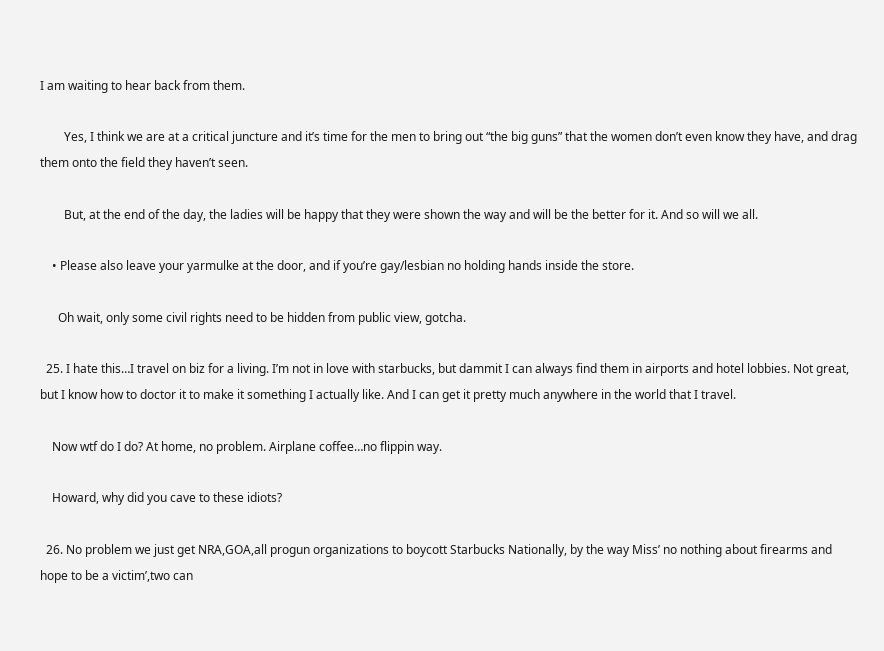I am waiting to hear back from them.

        Yes, I think we are at a critical juncture and it’s time for the men to bring out “the big guns” that the women don’t even know they have, and drag them onto the field they haven’t seen.

        But, at the end of the day, the ladies will be happy that they were shown the way and will be the better for it. And so will we all.

    • Please also leave your yarmulke at the door, and if you’re gay/lesbian no holding hands inside the store.

      Oh wait, only some civil rights need to be hidden from public view, gotcha.

  25. I hate this…I travel on biz for a living. I’m not in love with starbucks, but dammit I can always find them in airports and hotel lobbies. Not great, but I know how to doctor it to make it something I actually like. And I can get it pretty much anywhere in the world that I travel.

    Now wtf do I do? At home, no problem. Airplane coffee…no flippin way.

    Howard, why did you cave to these idiots?

  26. No problem we just get NRA,GOA,all progun organizations to boycott Starbucks Nationally, by the way Miss’ no nothing about firearms and hope to be a victim’,two can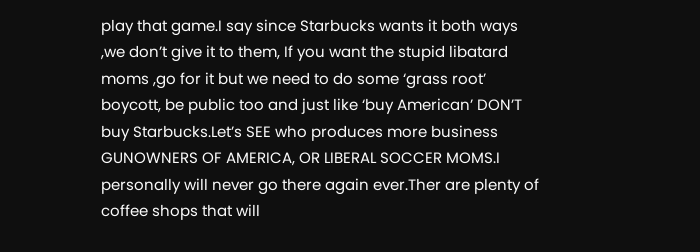play that game.I say since Starbucks wants it both ways ,we don’t give it to them, If you want the stupid libatard moms ,go for it but we need to do some ‘grass root’ boycott, be public too and just like ‘buy American’ DON’T buy Starbucks.Let’s SEE who produces more business GUNOWNERS OF AMERICA, OR LIBERAL SOCCER MOMS.I personally will never go there again ever.Ther are plenty of coffee shops that will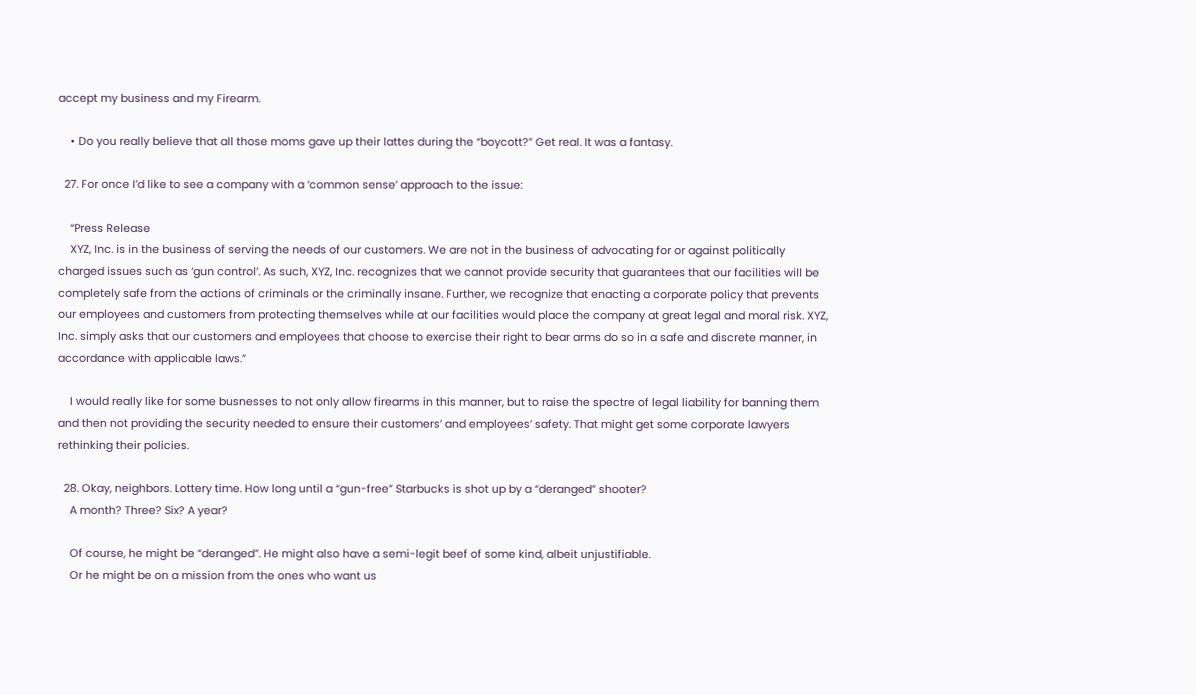accept my business and my Firearm.

    • Do you really believe that all those moms gave up their lattes during the “boycott?” Get real. It was a fantasy.

  27. For once I’d like to see a company with a ‘common sense’ approach to the issue:

    “Press Release
    XYZ, Inc. is in the business of serving the needs of our customers. We are not in the business of advocating for or against politically charged issues such as ‘gun control’. As such, XYZ, Inc. recognizes that we cannot provide security that guarantees that our facilities will be completely safe from the actions of criminals or the criminally insane. Further, we recognize that enacting a corporate policy that prevents our employees and customers from protecting themselves while at our facilities would place the company at great legal and moral risk. XYZ, Inc. simply asks that our customers and employees that choose to exercise their right to bear arms do so in a safe and discrete manner, in accordance with applicable laws.”

    I would really like for some busnesses to not only allow firearms in this manner, but to raise the spectre of legal liability for banning them and then not providing the security needed to ensure their customers’ and employees’ safety. That might get some corporate lawyers rethinking their policies.

  28. Okay, neighbors. Lottery time. How long until a “gun-free” Starbucks is shot up by a “deranged” shooter?
    A month? Three? Six? A year?

    Of course, he might be “deranged”. He might also have a semi-legit beef of some kind, albeit unjustifiable.
    Or he might be on a mission from the ones who want us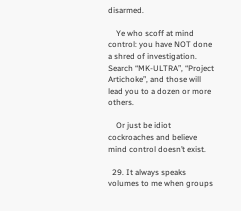disarmed.

    Ye who scoff at mind control: you have NOT done a shred of investigation. Search “MK-ULTRA”, “Project Artichoke”, and those will lead you to a dozen or more others.

    Or just be idiot cockroaches and believe mind control doesn’t exist.

  29. It always speaks volumes to me when groups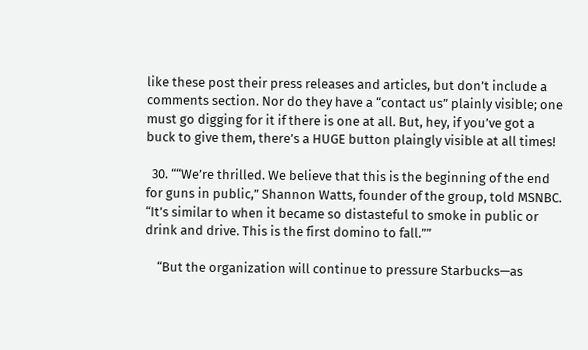like these post their press releases and articles, but don’t include a comments section. Nor do they have a “contact us” plainly visible; one must go digging for it if there is one at all. But, hey, if you’ve got a buck to give them, there’s a HUGE button plaingly visible at all times!

  30. ““We’re thrilled. We believe that this is the beginning of the end for guns in public,” Shannon Watts, founder of the group, told MSNBC. “It’s similar to when it became so distasteful to smoke in public or drink and drive. This is the first domino to fall.””

    “But the organization will continue to pressure Starbucks—as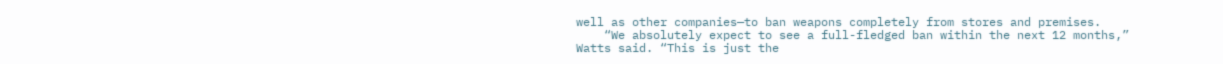well as other companies—to ban weapons completely from stores and premises.
    “We absolutely expect to see a full-fledged ban within the next 12 months,” Watts said. “This is just the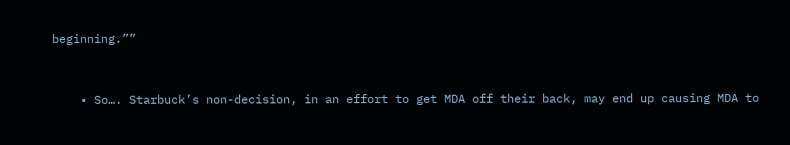beginning.””


    • So…. Starbuck’s non-decision, in an effort to get MDA off their back, may end up causing MDA to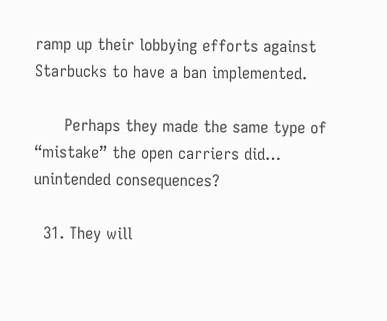ramp up their lobbying efforts against Starbucks to have a ban implemented.

      Perhaps they made the same type of “mistake” the open carriers did… unintended consequences?

  31. They will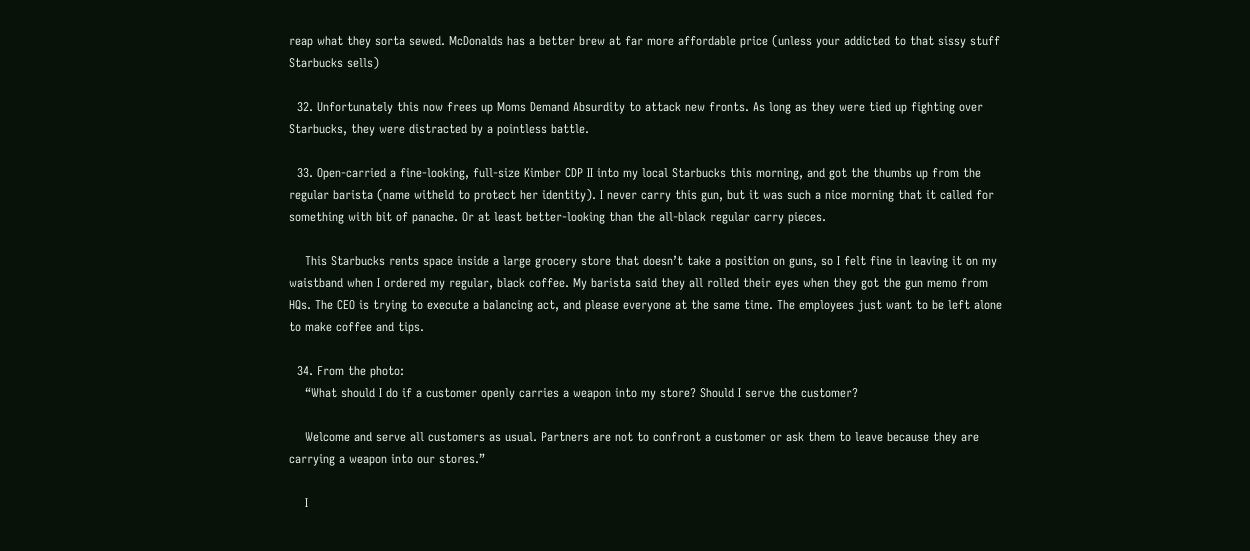reap what they sorta sewed. McDonalds has a better brew at far more affordable price (unless your addicted to that sissy stuff Starbucks sells)

  32. Unfortunately this now frees up Moms Demand Absurdity to attack new fronts. As long as they were tied up fighting over Starbucks, they were distracted by a pointless battle.

  33. Open-carried a fine-looking, full-size Kimber CDP II into my local Starbucks this morning, and got the thumbs up from the regular barista (name witheld to protect her identity). I never carry this gun, but it was such a nice morning that it called for something with bit of panache. Or at least better-looking than the all-black regular carry pieces.

    This Starbucks rents space inside a large grocery store that doesn’t take a position on guns, so I felt fine in leaving it on my waistband when I ordered my regular, black coffee. My barista said they all rolled their eyes when they got the gun memo from HQs. The CEO is trying to execute a balancing act, and please everyone at the same time. The employees just want to be left alone to make coffee and tips.

  34. From the photo:
    “What should I do if a customer openly carries a weapon into my store? Should I serve the customer?

    Welcome and serve all customers as usual. Partners are not to confront a customer or ask them to leave because they are carrying a weapon into our stores.”

    I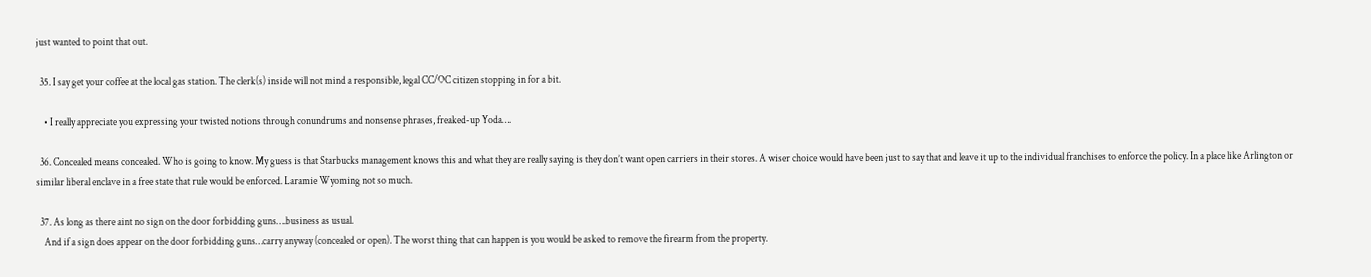just wanted to point that out.

  35. I say get your coffee at the local gas station. The clerk(s) inside will not mind a responsible, legal CC/OC citizen stopping in for a bit.

    • I really appreciate you expressing your twisted notions through conundrums and nonsense phrases, freaked-up Yoda….

  36. Concealed means concealed. Who is going to know. My guess is that Starbucks management knows this and what they are really saying is they don’t want open carriers in their stores. A wiser choice would have been just to say that and leave it up to the individual franchises to enforce the policy. In a place like Arlington or similar liberal enclave in a free state that rule would be enforced. Laramie Wyoming not so much.

  37. As long as there aint no sign on the door forbidding guns….business as usual.
    And if a sign does appear on the door forbidding guns…carry anyway (concealed or open). The worst thing that can happen is you would be asked to remove the firearm from the property.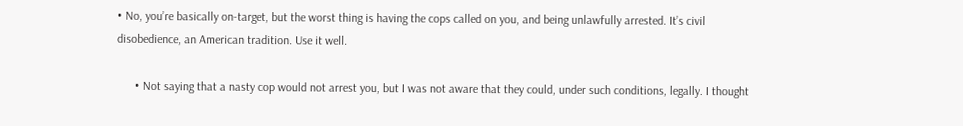• No, you’re basically on-target, but the worst thing is having the cops called on you, and being unlawfully arrested. It’s civil disobedience, an American tradition. Use it well.

      • Not saying that a nasty cop would not arrest you, but I was not aware that they could, under such conditions, legally. I thought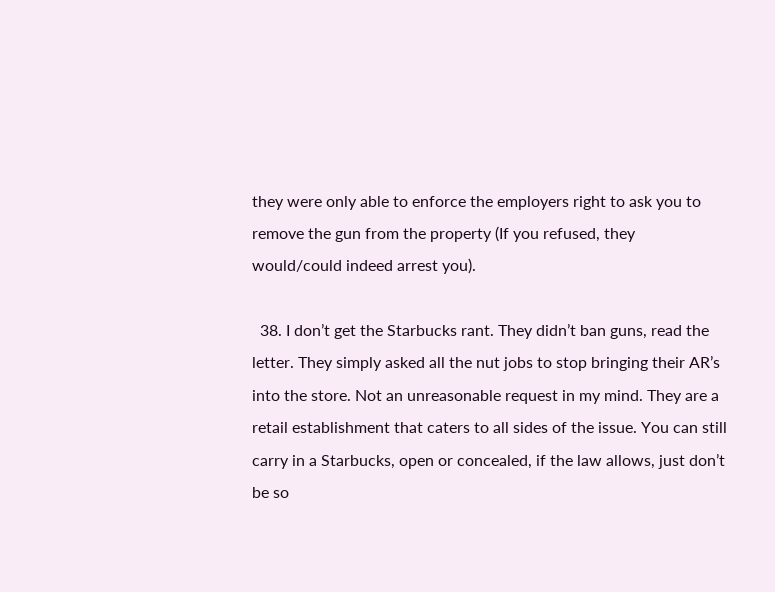they were only able to enforce the employers right to ask you to remove the gun from the property (If you refused, they would/could indeed arrest you).

  38. I don’t get the Starbucks rant. They didn’t ban guns, read the letter. They simply asked all the nut jobs to stop bringing their AR’s into the store. Not an unreasonable request in my mind. They are a retail establishment that caters to all sides of the issue. You can still carry in a Starbucks, open or concealed, if the law allows, just don’t be so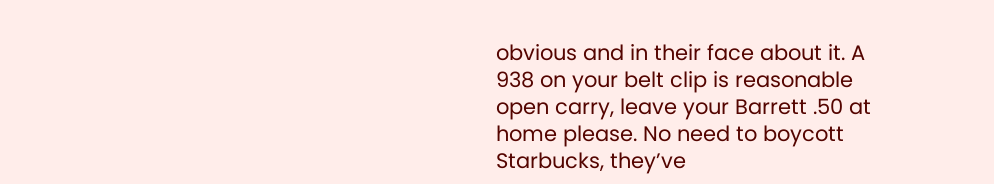obvious and in their face about it. A 938 on your belt clip is reasonable open carry, leave your Barrett .50 at home please. No need to boycott Starbucks, they’ve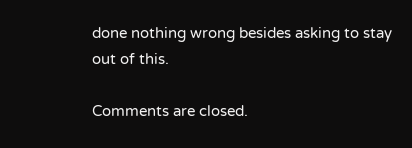done nothing wrong besides asking to stay out of this.

Comments are closed.